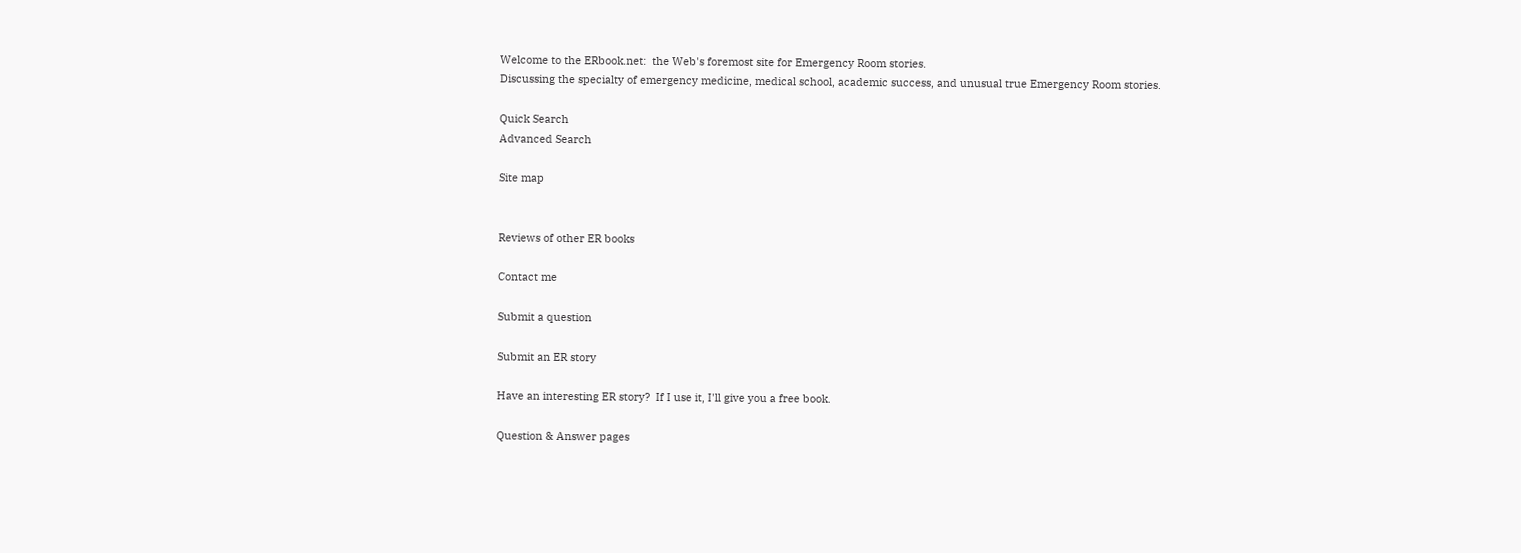Welcome to the ERbook.net:  the Web's foremost site for Emergency Room stories.
Discussing the specialty of emergency medicine, medical school, academic success, and unusual true Emergency Room stories.

Quick Search
Advanced Search

Site map


Reviews of other ER books

Contact me

Submit a question

Submit an ER story

Have an interesting ER story?  If I use it, I'll give you a free book.

Question & Answer pages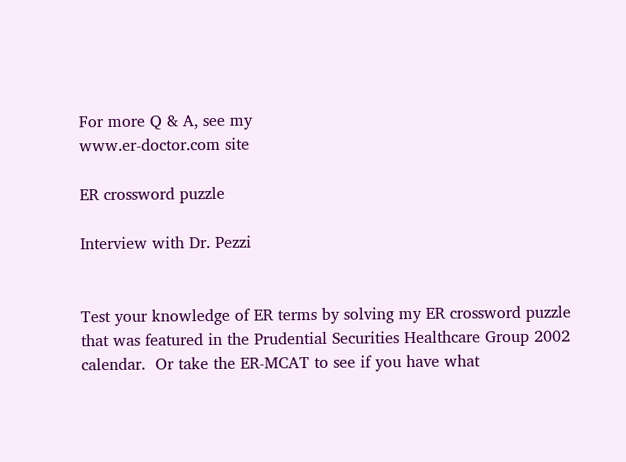For more Q & A, see my
www.er-doctor.com site

ER crossword puzzle

Interview with Dr. Pezzi


Test your knowledge of ER terms by solving my ER crossword puzzle that was featured in the Prudential Securities Healthcare Group 2002 calendar.  Or take the ER-MCAT to see if you have what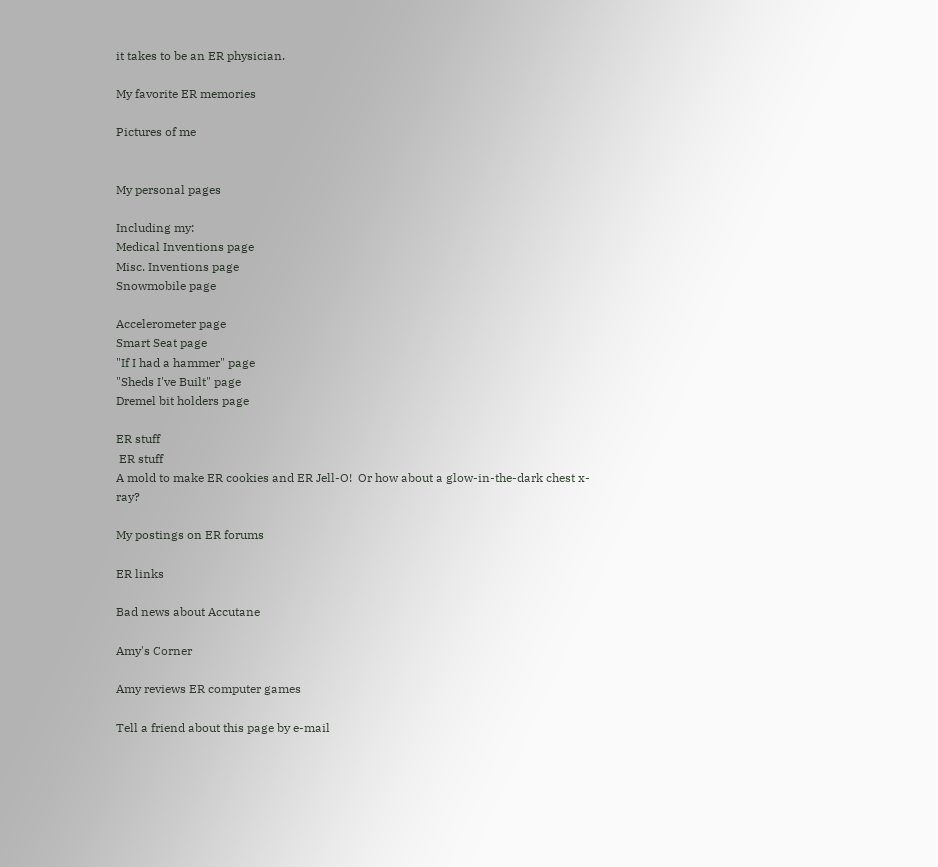it takes to be an ER physician.

My favorite ER memories

Pictures of me


My personal pages

Including my:
Medical Inventions page
Misc. Inventions page
Snowmobile page

Accelerometer page
Smart Seat page
"If I had a hammer" page
"Sheds I've Built" page
Dremel bit holders page

ER stuff
 ER stuff
A mold to make ER cookies and ER Jell-O!  Or how about a glow-in-the-dark chest x-ray?

My postings on ER forums

ER links

Bad news about Accutane

Amy's Corner

Amy reviews ER computer games

Tell a friend about this page by e-mail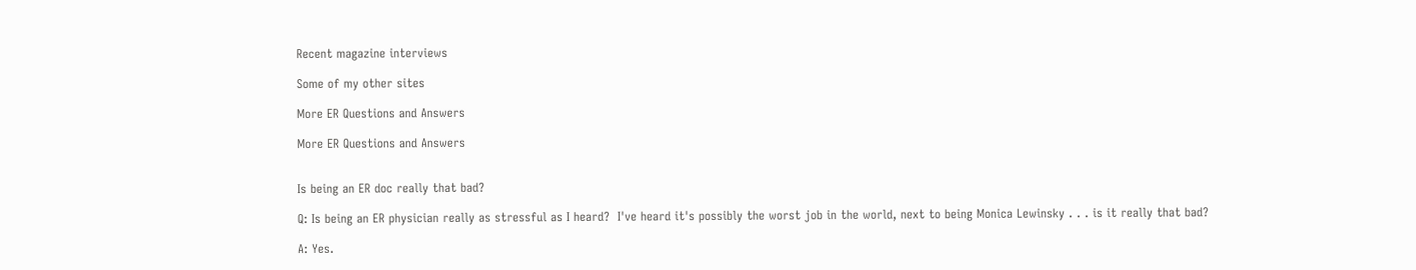Recent magazine interviews

Some of my other sites

More ER Questions and Answers

More ER Questions and Answers


Is being an ER doc really that bad?

Q: Is being an ER physician really as stressful as I heard?  I've heard it's possibly the worst job in the world, next to being Monica Lewinsky . . . is it really that bad?

A: Yes.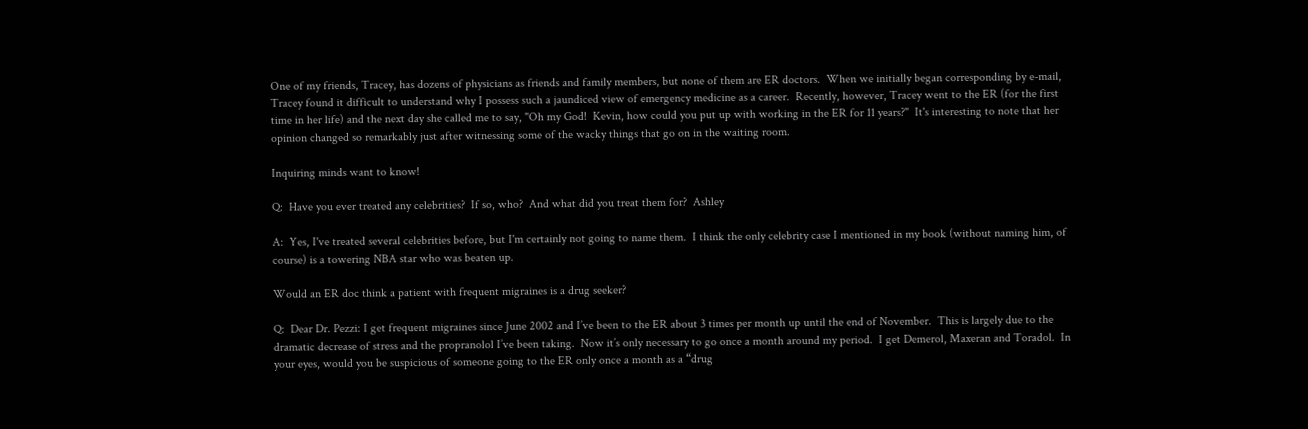One of my friends, Tracey, has dozens of physicians as friends and family members, but none of them are ER doctors.  When we initially began corresponding by e-mail, Tracey found it difficult to understand why I possess such a jaundiced view of emergency medicine as a career.  Recently, however, Tracey went to the ER (for the first time in her life) and the next day she called me to say, "Oh my God!  Kevin, how could you put up with working in the ER for 11 years?"  It's interesting to note that her opinion changed so remarkably just after witnessing some of the wacky things that go on in the waiting room.

Inquiring minds want to know!

Q:  Have you ever treated any celebrities?  If so, who?  And what did you treat them for?  Ashley

A:  Yes, I've treated several celebrities before, but I'm certainly not going to name them.  I think the only celebrity case I mentioned in my book (without naming him, of course) is a towering NBA star who was beaten up.

Would an ER doc think a patient with frequent migraines is a drug seeker?

Q:  Dear Dr. Pezzi: I get frequent migraines since June 2002 and I’ve been to the ER about 3 times per month up until the end of November.  This is largely due to the dramatic decrease of stress and the propranolol I’ve been taking.  Now it’s only necessary to go once a month around my period.  I get Demerol, Maxeran and Toradol.  In your eyes, would you be suspicious of someone going to the ER only once a month as a “drug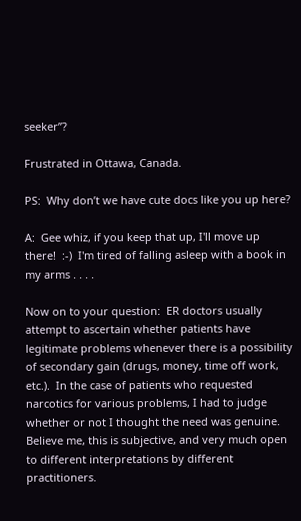seeker”?

Frustrated in Ottawa, Canada.

PS:  Why don’t we have cute docs like you up here?

A:  Gee whiz, if you keep that up, I'll move up there!  :-)  I'm tired of falling asleep with a book in my arms . . . .

Now on to your question:  ER doctors usually attempt to ascertain whether patients have legitimate problems whenever there is a possibility of secondary gain (drugs, money, time off work, etc.).  In the case of patients who requested narcotics for various problems, I had to judge whether or not I thought the need was genuine.  Believe me, this is subjective, and very much open to different interpretations by different practitioners.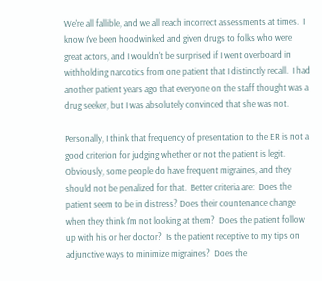We're all fallible, and we all reach incorrect assessments at times.  I know I've been hoodwinked and given drugs to folks who were great actors, and I wouldn't be surprised if I went overboard in withholding narcotics from one patient that I distinctly recall.  I had another patient years ago that everyone on the staff thought was a drug seeker, but I was absolutely convinced that she was not.

Personally, I think that frequency of presentation to the ER is not a good criterion for judging whether or not the patient is legit.  Obviously, some people do have frequent migraines, and they should not be penalized for that.  Better criteria are:  Does the patient seem to be in distress? Does their countenance change when they think I'm not looking at them?  Does the patient follow up with his or her doctor?  Is the patient receptive to my tips on adjunctive ways to minimize migraines?  Does the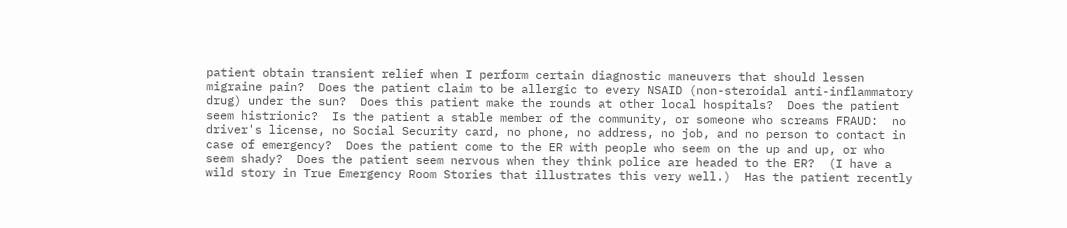patient obtain transient relief when I perform certain diagnostic maneuvers that should lessen migraine pain?  Does the patient claim to be allergic to every NSAID (non-steroidal anti-inflammatory drug) under the sun?  Does this patient make the rounds at other local hospitals?  Does the patient seem histrionic?  Is the patient a stable member of the community, or someone who screams FRAUD:  no driver's license, no Social Security card, no phone, no address, no job, and no person to contact in case of emergency?  Does the patient come to the ER with people who seem on the up and up, or who seem shady?  Does the patient seem nervous when they think police are headed to the ER?  (I have a wild story in True Emergency Room Stories that illustrates this very well.)  Has the patient recently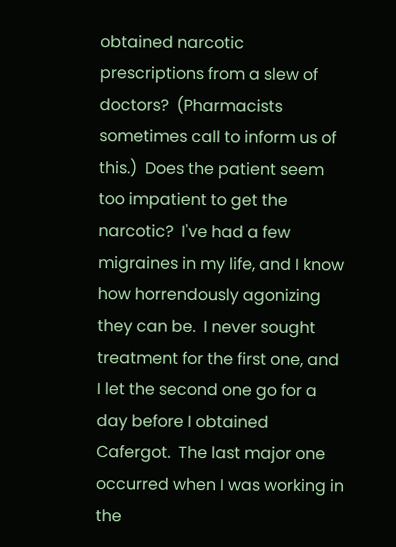obtained narcotic prescriptions from a slew of doctors?  (Pharmacists sometimes call to inform us of this.)  Does the patient seem too impatient to get the narcotic?  I've had a few migraines in my life, and I know how horrendously agonizing they can be.  I never sought treatment for the first one, and I let the second one go for a day before I obtained Cafergot.  The last major one occurred when I was working in the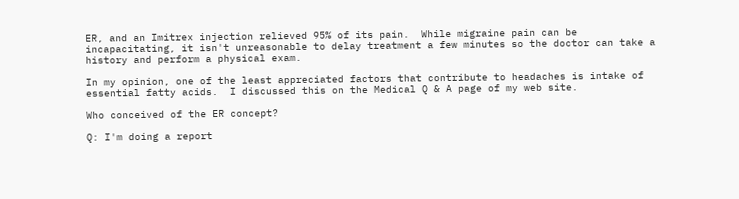ER, and an Imitrex injection relieved 95% of its pain.  While migraine pain can be incapacitating, it isn't unreasonable to delay treatment a few minutes so the doctor can take a history and perform a physical exam.

In my opinion, one of the least appreciated factors that contribute to headaches is intake of essential fatty acids.  I discussed this on the Medical Q & A page of my web site.

Who conceived of the ER concept?

Q: I'm doing a report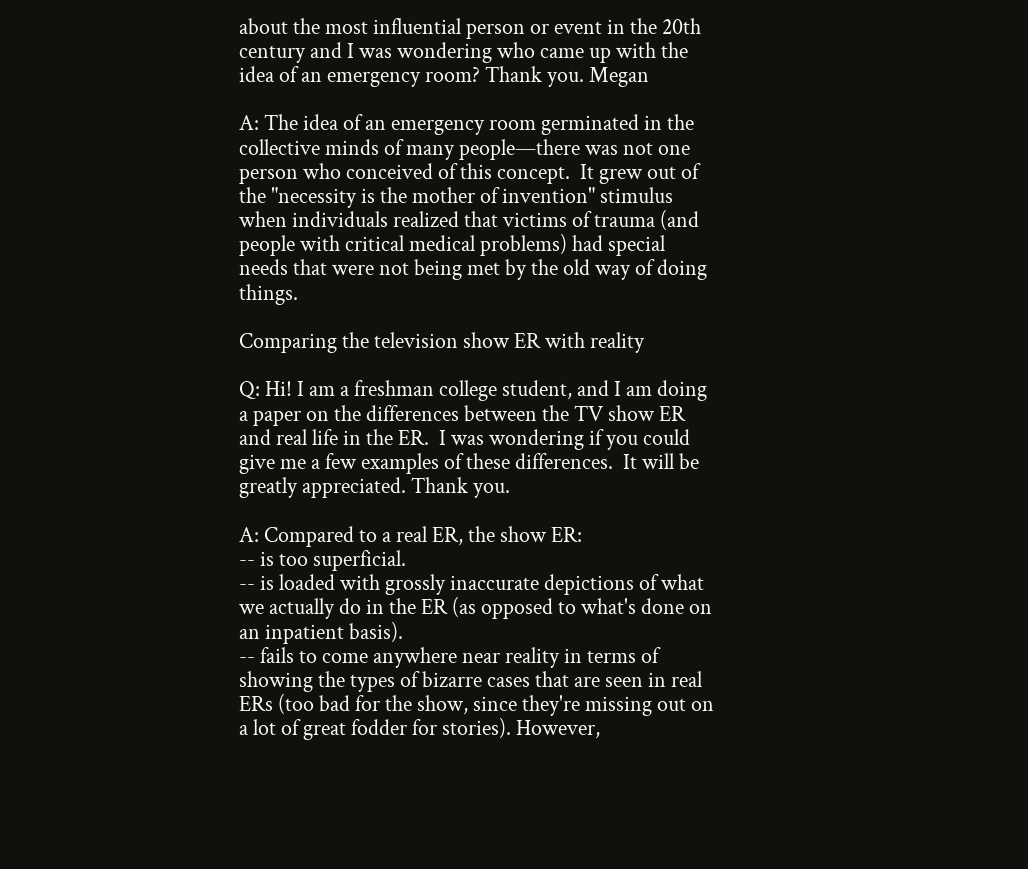about the most influential person or event in the 20th century and I was wondering who came up with the idea of an emergency room? Thank you. Megan

A: The idea of an emergency room germinated in the collective minds of many people—there was not one person who conceived of this concept.  It grew out of the "necessity is the mother of invention" stimulus when individuals realized that victims of trauma (and people with critical medical problems) had special needs that were not being met by the old way of doing things.

Comparing the television show ER with reality

Q: Hi! I am a freshman college student, and I am doing a paper on the differences between the TV show ER and real life in the ER.  I was wondering if you could give me a few examples of these differences.  It will be greatly appreciated. Thank you.

A: Compared to a real ER, the show ER:
-- is too superficial.
-- is loaded with grossly inaccurate depictions of what we actually do in the ER (as opposed to what's done on an inpatient basis).
-- fails to come anywhere near reality in terms of showing the types of bizarre cases that are seen in real ERs (too bad for the show, since they're missing out on a lot of great fodder for stories). However,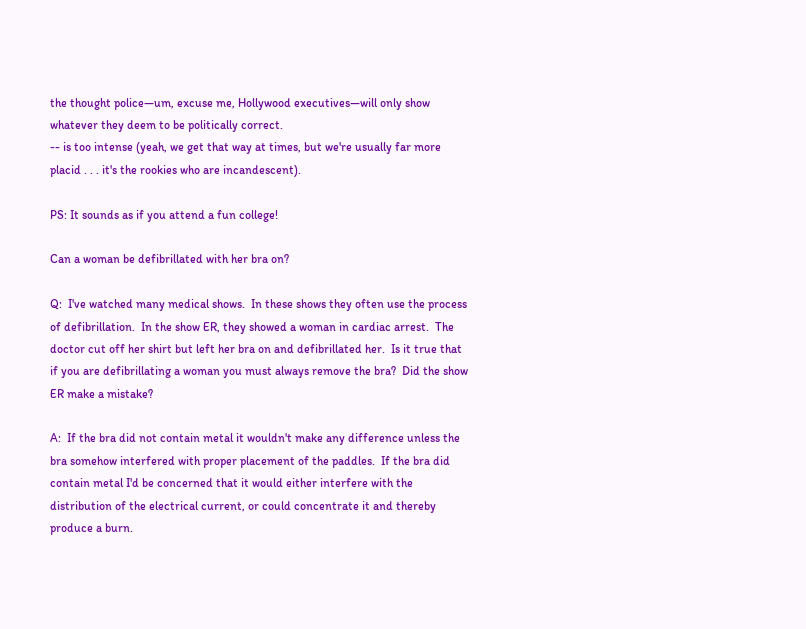the thought police—um, excuse me, Hollywood executives—will only show whatever they deem to be politically correct.
-- is too intense (yeah, we get that way at times, but we're usually far more placid . . . it's the rookies who are incandescent).

PS: It sounds as if you attend a fun college!

Can a woman be defibrillated with her bra on?

Q:  I've watched many medical shows.  In these shows they often use the process of defibrillation.  In the show ER, they showed a woman in cardiac arrest.  The doctor cut off her shirt but left her bra on and defibrillated her.  Is it true that if you are defibrillating a woman you must always remove the bra?  Did the show ER make a mistake?

A:  If the bra did not contain metal it wouldn't make any difference unless the bra somehow interfered with proper placement of the paddles.  If the bra did contain metal I'd be concerned that it would either interfere with the distribution of the electrical current, or could concentrate it and thereby produce a burn.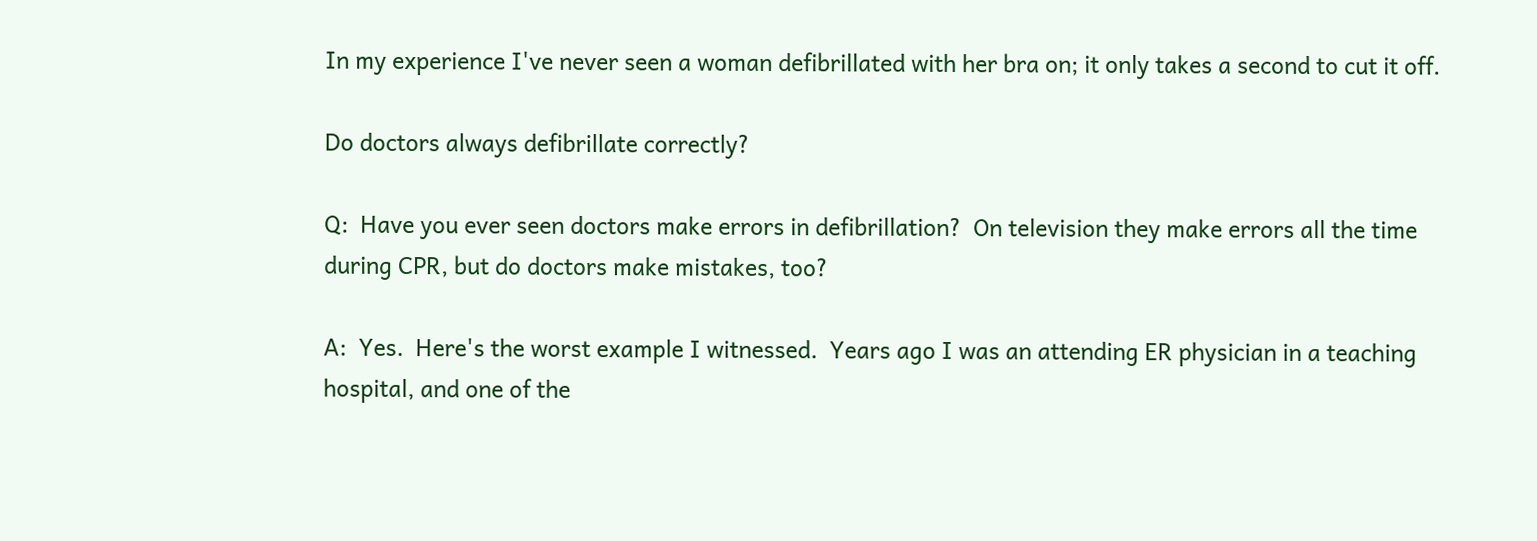In my experience I've never seen a woman defibrillated with her bra on; it only takes a second to cut it off.

Do doctors always defibrillate correctly?

Q:  Have you ever seen doctors make errors in defibrillation?  On television they make errors all the time during CPR, but do doctors make mistakes, too?

A:  Yes.  Here's the worst example I witnessed.  Years ago I was an attending ER physician in a teaching hospital, and one of the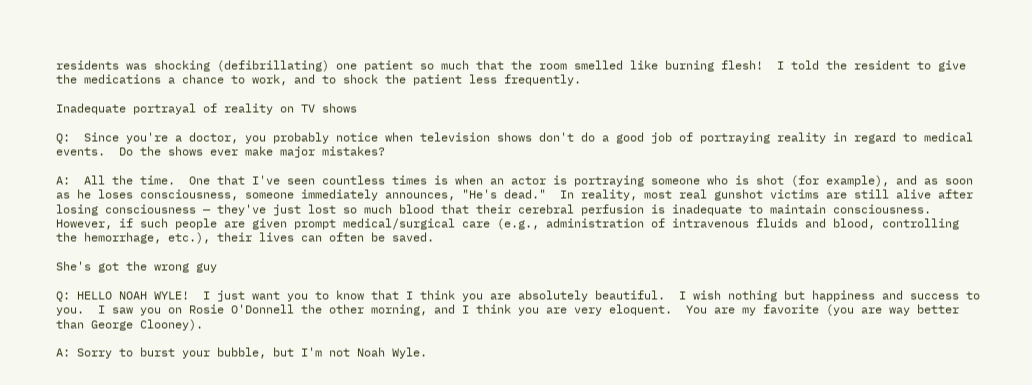residents was shocking (defibrillating) one patient so much that the room smelled like burning flesh!  I told the resident to give the medications a chance to work, and to shock the patient less frequently.

Inadequate portrayal of reality on TV shows

Q:  Since you're a doctor, you probably notice when television shows don't do a good job of portraying reality in regard to medical events.  Do the shows ever make major mistakes?

A:  All the time.  One that I've seen countless times is when an actor is portraying someone who is shot (for example), and as soon as he loses consciousness, someone immediately announces, "He's dead."  In reality, most real gunshot victims are still alive after losing consciousness — they've just lost so much blood that their cerebral perfusion is inadequate to maintain consciousness.  However, if such people are given prompt medical/surgical care (e.g., administration of intravenous fluids and blood, controlling the hemorrhage, etc.), their lives can often be saved.

She's got the wrong guy

Q: HELLO NOAH WYLE!  I just want you to know that I think you are absolutely beautiful.  I wish nothing but happiness and success to you.  I saw you on Rosie O'Donnell the other morning, and I think you are very eloquent.  You are my favorite (you are way better than George Clooney).

A: Sorry to burst your bubble, but I'm not Noah Wyle.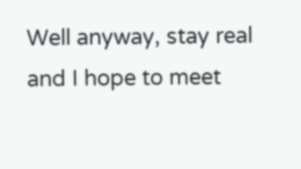Well anyway, stay real and I hope to meet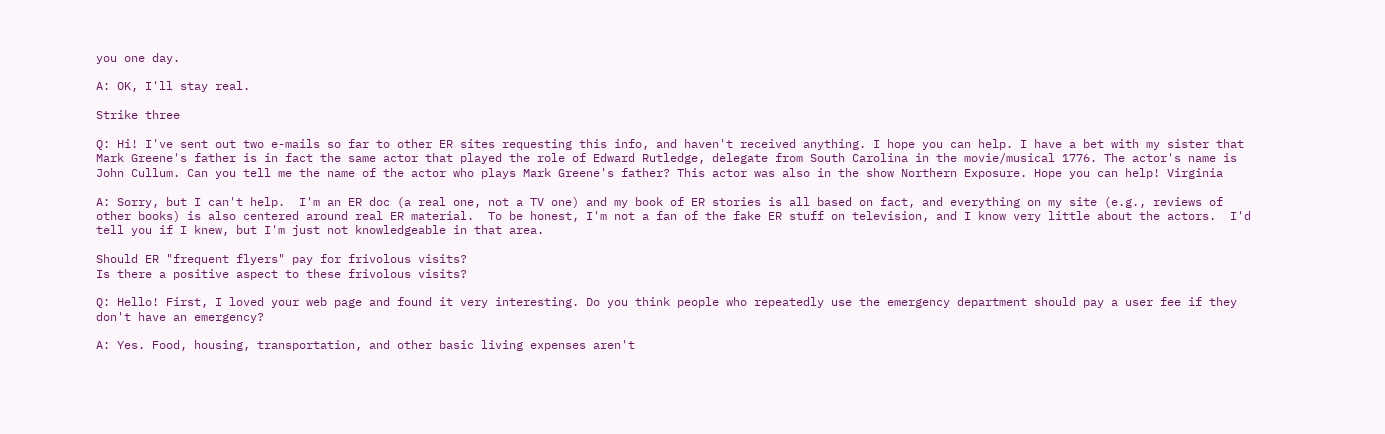you one day.

A: OK, I'll stay real.

Strike three

Q: Hi! I've sent out two e-mails so far to other ER sites requesting this info, and haven't received anything. I hope you can help. I have a bet with my sister that Mark Greene's father is in fact the same actor that played the role of Edward Rutledge, delegate from South Carolina in the movie/musical 1776. The actor's name is John Cullum. Can you tell me the name of the actor who plays Mark Greene's father? This actor was also in the show Northern Exposure. Hope you can help! Virginia

A: Sorry, but I can't help.  I'm an ER doc (a real one, not a TV one) and my book of ER stories is all based on fact, and everything on my site (e.g., reviews of other books) is also centered around real ER material.  To be honest, I'm not a fan of the fake ER stuff on television, and I know very little about the actors.  I'd tell you if I knew, but I'm just not knowledgeable in that area.

Should ER "frequent flyers" pay for frivolous visits?
Is there a positive aspect to these frivolous visits?

Q: Hello! First, I loved your web page and found it very interesting. Do you think people who repeatedly use the emergency department should pay a user fee if they don't have an emergency?

A: Yes. Food, housing, transportation, and other basic living expenses aren't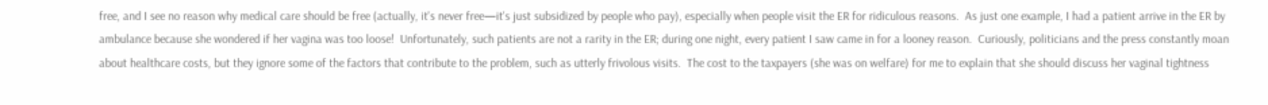free, and I see no reason why medical care should be free (actually, it's never free—it's just subsidized by people who pay), especially when people visit the ER for ridiculous reasons.  As just one example, I had a patient arrive in the ER by ambulance because she wondered if her vagina was too loose!  Unfortunately, such patients are not a rarity in the ER; during one night, every patient I saw came in for a looney reason.  Curiously, politicians and the press constantly moan about healthcare costs, but they ignore some of the factors that contribute to the problem, such as utterly frivolous visits.  The cost to the taxpayers (she was on welfare) for me to explain that she should discuss her vaginal tightness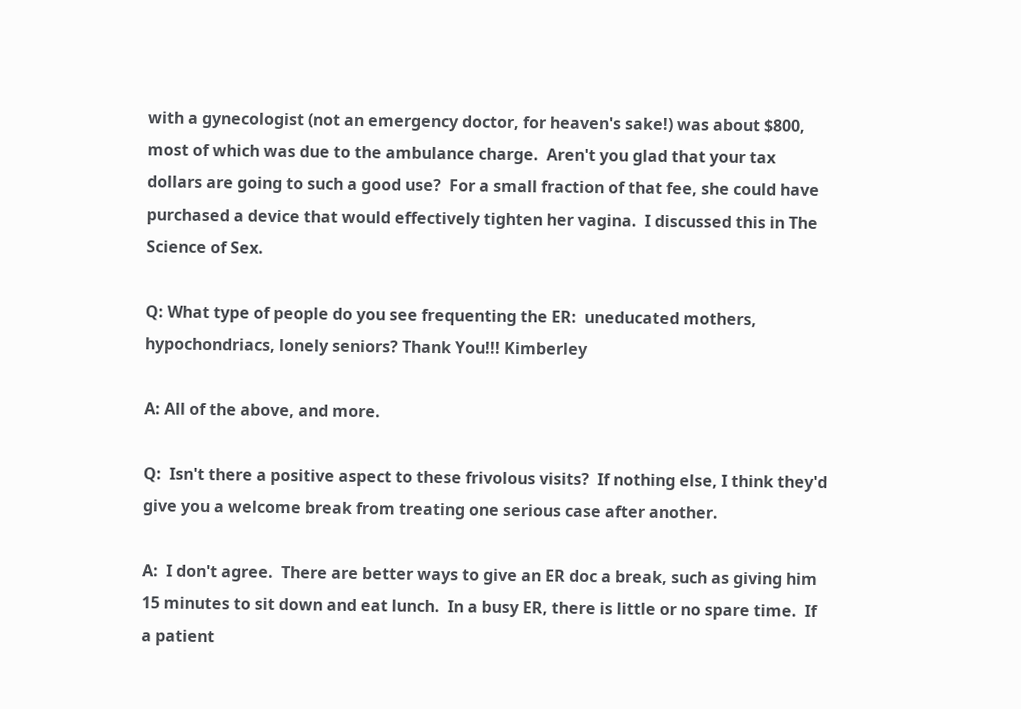with a gynecologist (not an emergency doctor, for heaven's sake!) was about $800, most of which was due to the ambulance charge.  Aren't you glad that your tax dollars are going to such a good use?  For a small fraction of that fee, she could have purchased a device that would effectively tighten her vagina.  I discussed this in The Science of Sex.

Q: What type of people do you see frequenting the ER:  uneducated mothers, hypochondriacs, lonely seniors? Thank You!!! Kimberley

A: All of the above, and more.

Q:  Isn't there a positive aspect to these frivolous visits?  If nothing else, I think they'd give you a welcome break from treating one serious case after another.

A:  I don't agree.  There are better ways to give an ER doc a break, such as giving him 15 minutes to sit down and eat lunch.  In a busy ER, there is little or no spare time.  If a patient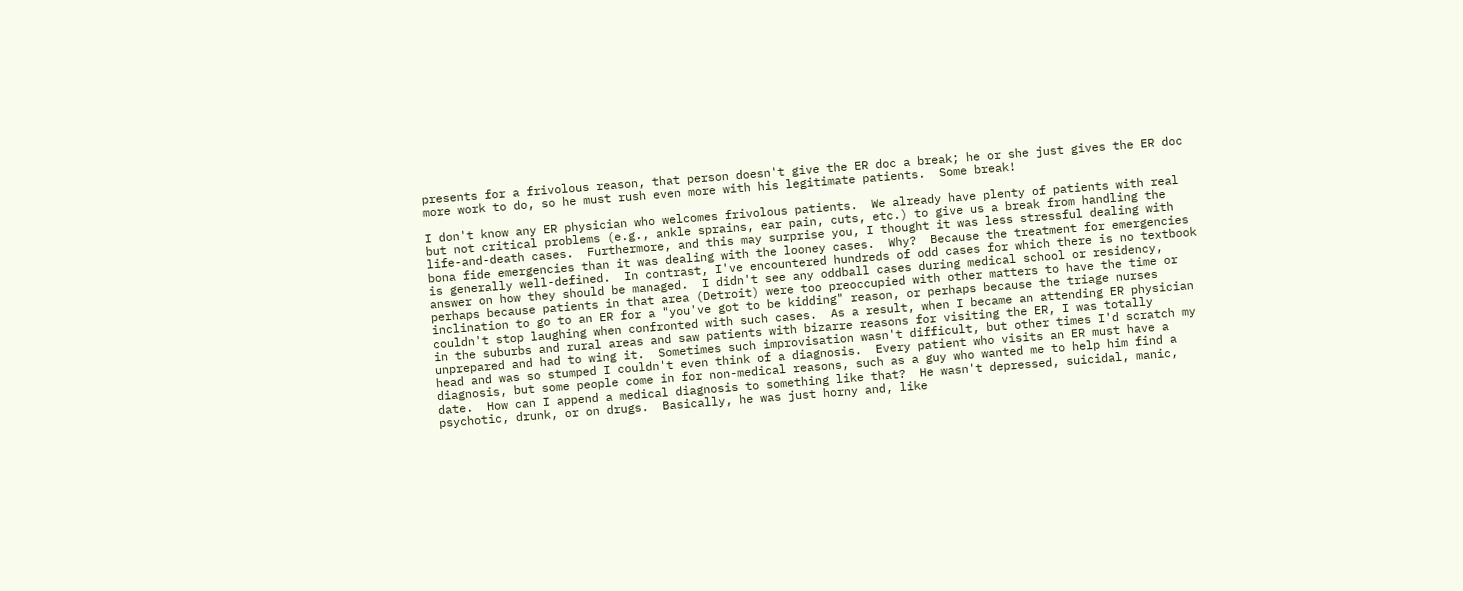presents for a frivolous reason, that person doesn't give the ER doc a break; he or she just gives the ER doc more work to do, so he must rush even more with his legitimate patients.  Some break!

I don't know any ER physician who welcomes frivolous patients.  We already have plenty of patients with real but not critical problems (e.g., ankle sprains, ear pain, cuts, etc.) to give us a break from handling the life-and-death cases.  Furthermore, and this may surprise you, I thought it was less stressful dealing with bona fide emergencies than it was dealing with the looney cases.  Why?  Because the treatment for emergencies is generally well-defined.  In contrast, I've encountered hundreds of odd cases for which there is no textbook answer on how they should be managed.  I didn't see any oddball cases during medical school or residency, perhaps because patients in that area (Detroit) were too preoccupied with other matters to have the time or inclination to go to an ER for a "you've got to be kidding" reason, or perhaps because the triage nurses couldn't stop laughing when confronted with such cases.  As a result, when I became an attending ER physician in the suburbs and rural areas and saw patients with bizarre reasons for visiting the ER, I was totally unprepared and had to wing it.  Sometimes such improvisation wasn't difficult, but other times I'd scratch my head and was so stumped I couldn't even think of a diagnosis.  Every patient who visits an ER must have a diagnosis, but some people come in for non-medical reasons, such as a guy who wanted me to help him find a date.  How can I append a medical diagnosis to something like that?  He wasn't depressed, suicidal, manic, psychotic, drunk, or on drugs.  Basically, he was just horny and, like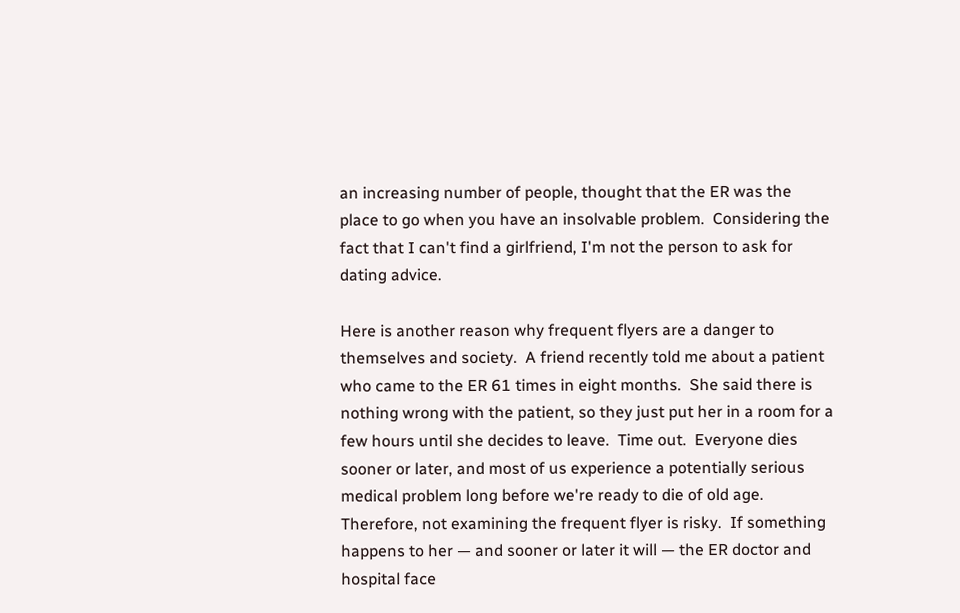an increasing number of people, thought that the ER was the place to go when you have an insolvable problem.  Considering the fact that I can't find a girlfriend, I'm not the person to ask for dating advice.

Here is another reason why frequent flyers are a danger to themselves and society.  A friend recently told me about a patient who came to the ER 61 times in eight months.  She said there is nothing wrong with the patient, so they just put her in a room for a few hours until she decides to leave.  Time out.  Everyone dies sooner or later, and most of us experience a potentially serious medical problem long before we're ready to die of old age.  Therefore, not examining the frequent flyer is risky.  If something happens to her — and sooner or later it will — the ER doctor and hospital face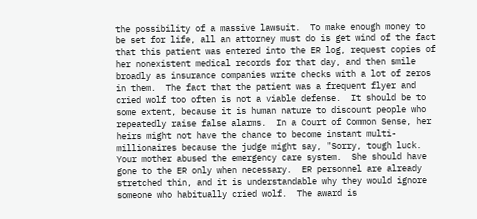the possibility of a massive lawsuit.  To make enough money to be set for life, all an attorney must do is get wind of the fact that this patient was entered into the ER log, request copies of her nonexistent medical records for that day, and then smile broadly as insurance companies write checks with a lot of zeros in them.  The fact that the patient was a frequent flyer and cried wolf too often is not a viable defense.  It should be to some extent, because it is human nature to discount people who repeatedly raise false alarms.  In a Court of Common Sense, her heirs might not have the chance to become instant multi-millionaires because the judge might say, "Sorry, tough luck.  Your mother abused the emergency care system.  She should have gone to the ER only when necessary.  ER personnel are already stretched thin, and it is understandable why they would ignore someone who habitually cried wolf.  The award is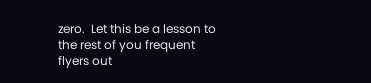zero.  Let this be a lesson to the rest of you frequent flyers out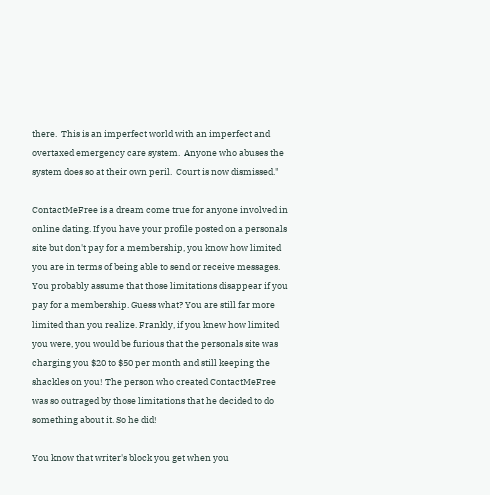there.  This is an imperfect world with an imperfect and overtaxed emergency care system.  Anyone who abuses the system does so at their own peril.  Court is now dismissed."

ContactMeFree is a dream come true for anyone involved in online dating. If you have your profile posted on a personals site but don't pay for a membership, you know how limited you are in terms of being able to send or receive messages. You probably assume that those limitations disappear if you pay for a membership. Guess what? You are still far more limited than you realize. Frankly, if you knew how limited you were, you would be furious that the personals site was charging you $20 to $50 per month and still keeping the shackles on you! The person who created ContactMeFree was so outraged by those limitations that he decided to do something about it. So he did!

You know that writer's block you get when you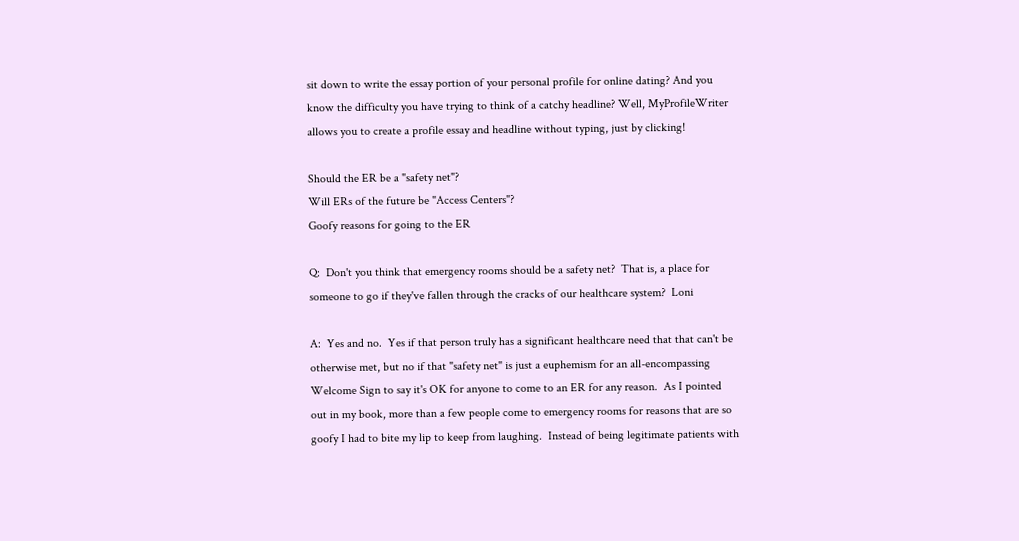sit down to write the essay portion of your personal profile for online dating? And you know the difficulty you have trying to think of a catchy headline? Well, MyProfileWriter allows you to create a profile essay and headline without typing, just by clicking!

Should the ER be a "safety net"?
Will ERs of the future be "Access Centers"?
Goofy reasons for going to the ER

Q:  Don't you think that emergency rooms should be a safety net?  That is, a place for someone to go if they've fallen through the cracks of our healthcare system?  Loni

A:  Yes and no.  Yes if that person truly has a significant healthcare need that that can't be otherwise met, but no if that "safety net" is just a euphemism for an all-encompassing Welcome Sign to say it's OK for anyone to come to an ER for any reason.  As I pointed out in my book, more than a few people come to emergency rooms for reasons that are so goofy I had to bite my lip to keep from laughing.  Instead of being legitimate patients with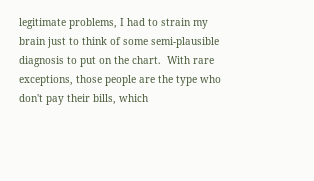legitimate problems, I had to strain my brain just to think of some semi-plausible diagnosis to put on the chart.  With rare exceptions, those people are the type who don't pay their bills, which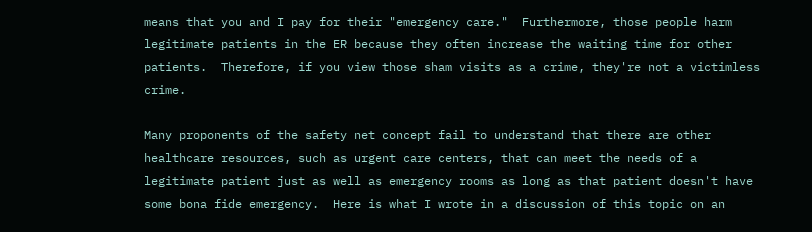means that you and I pay for their "emergency care."  Furthermore, those people harm legitimate patients in the ER because they often increase the waiting time for other patients.  Therefore, if you view those sham visits as a crime, they're not a victimless crime.

Many proponents of the safety net concept fail to understand that there are other healthcare resources, such as urgent care centers, that can meet the needs of a legitimate patient just as well as emergency rooms as long as that patient doesn't have some bona fide emergency.  Here is what I wrote in a discussion of this topic on an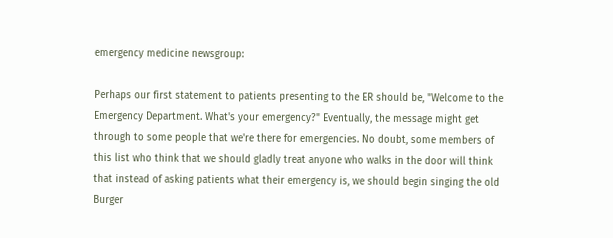emergency medicine newsgroup:

Perhaps our first statement to patients presenting to the ER should be, "Welcome to the Emergency Department. What's your emergency?" Eventually, the message might get through to some people that we're there for emergencies. No doubt, some members of this list who think that we should gladly treat anyone who walks in the door will think that instead of asking patients what their emergency is, we should begin singing the old Burger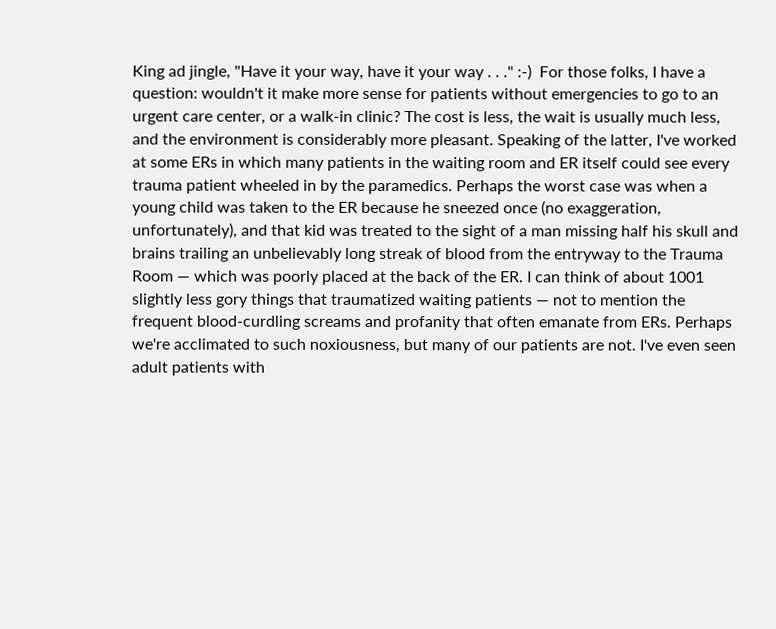King ad jingle, "Have it your way, have it your way . . ." :-)  For those folks, I have a question: wouldn't it make more sense for patients without emergencies to go to an urgent care center, or a walk-in clinic? The cost is less, the wait is usually much less, and the environment is considerably more pleasant. Speaking of the latter, I've worked at some ERs in which many patients in the waiting room and ER itself could see every trauma patient wheeled in by the paramedics. Perhaps the worst case was when a young child was taken to the ER because he sneezed once (no exaggeration, unfortunately), and that kid was treated to the sight of a man missing half his skull and brains trailing an unbelievably long streak of blood from the entryway to the Trauma Room — which was poorly placed at the back of the ER. I can think of about 1001 slightly less gory things that traumatized waiting patients — not to mention the frequent blood-curdling screams and profanity that often emanate from ERs. Perhaps we're acclimated to such noxiousness, but many of our patients are not. I've even seen adult patients with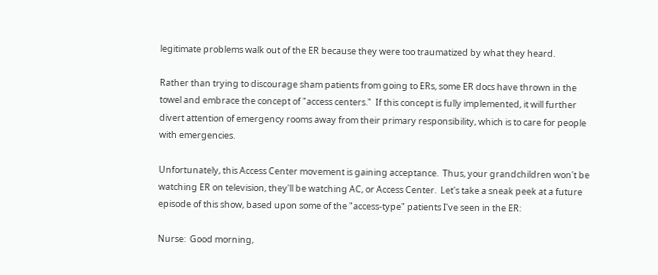legitimate problems walk out of the ER because they were too traumatized by what they heard.

Rather than trying to discourage sham patients from going to ERs, some ER docs have thrown in the towel and embrace the concept of "access centers."  If this concept is fully implemented, it will further divert attention of emergency rooms away from their primary responsibility, which is to care for people with emergencies.

Unfortunately, this Access Center movement is gaining acceptance.  Thus, your grandchildren won't be watching ER on television, they'll be watching AC, or Access Center.  Let's take a sneak peek at a future episode of this show, based upon some of the "access-type" patients I've seen in the ER:

Nurse:  Good morning,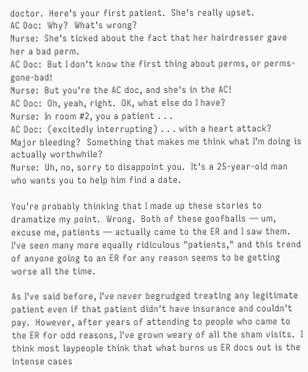doctor.  Here's your first patient.  She's really upset.
AC Doc:  Why?  What's wrong?
Nurse:  She's ticked about the fact that her hairdresser gave her a bad perm.
AC Doc:  But I don't know the first thing about perms, or perms-gone-bad!
Nurse:  But you're the AC doc, and she's in the AC!
AC Doc:  Oh, yeah, right.  OK, what else do I have?
Nurse:  In room #2, you a patient . . .
AC Doc:  (excitedly interrupting) . . . with a heart attack?  Major bleeding?  Something that makes me think what I'm doing is actually worthwhile?
Nurse:  Uh, no, sorry to disappoint you.  It's a 25-year-old man who wants you to help him find a date.

You're probably thinking that I made up these stories to dramatize my point.  Wrong.  Both of these goofballs — um, excuse me, patients — actually came to the ER and I saw them.  I've seen many more equally ridiculous "patients," and this trend of anyone going to an ER for any reason seems to be getting worse all the time.

As I've said before, I've never begrudged treating any legitimate patient even if that patient didn't have insurance and couldn't pay.  However, after years of attending to people who came to the ER for odd reasons, I've grown weary of all the sham visits.  I think most laypeople think that what burns us ER docs out is the intense cases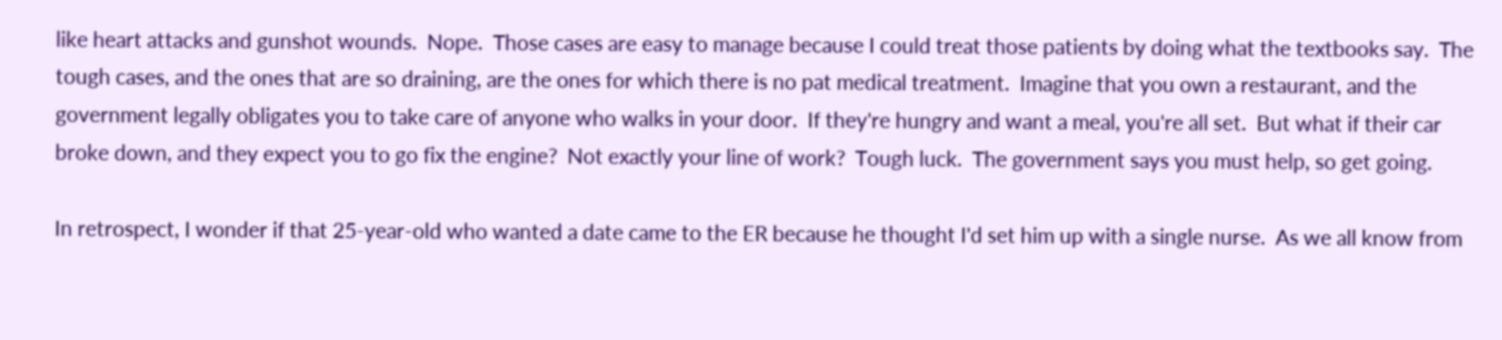like heart attacks and gunshot wounds.  Nope.  Those cases are easy to manage because I could treat those patients by doing what the textbooks say.  The tough cases, and the ones that are so draining, are the ones for which there is no pat medical treatment.  Imagine that you own a restaurant, and the government legally obligates you to take care of anyone who walks in your door.  If they're hungry and want a meal, you're all set.  But what if their car broke down, and they expect you to go fix the engine?  Not exactly your line of work?  Tough luck.  The government says you must help, so get going.

In retrospect, I wonder if that 25-year-old who wanted a date came to the ER because he thought I'd set him up with a single nurse.  As we all know from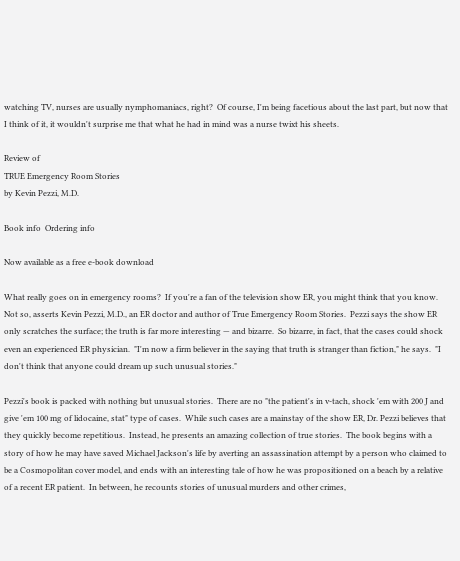watching TV, nurses are usually nymphomaniacs, right?  Of course, I'm being facetious about the last part, but now that I think of it, it wouldn't surprise me that what he had in mind was a nurse twixt his sheets.

Review of
TRUE Emergency Room Stories
by Kevin Pezzi, M.D.

Book info  Ordering info

Now available as a free e-book download

What really goes on in emergency rooms?  If you're a fan of the television show ER, you might think that you know.  Not so, asserts Kevin Pezzi, M.D., an ER doctor and author of True Emergency Room Stories.  Pezzi says the show ER only scratches the surface; the truth is far more interesting — and bizarre.  So bizarre, in fact, that the cases could shock even an experienced ER physician.  "I'm now a firm believer in the saying that truth is stranger than fiction," he says.  "I don't think that anyone could dream up such unusual stories."

Pezzi's book is packed with nothing but unusual stories.  There are no "the patient's in v-tach, shock 'em with 200 J and give 'em 100 mg of lidocaine, stat" type of cases.  While such cases are a mainstay of the show ER, Dr. Pezzi believes that they quickly become repetitious.  Instead, he presents an amazing collection of true stories.  The book begins with a story of how he may have saved Michael Jackson's life by averting an assassination attempt by a person who claimed to be a Cosmopolitan cover model, and ends with an interesting tale of how he was propositioned on a beach by a relative of a recent ER patient.  In between, he recounts stories of unusual murders and other crimes,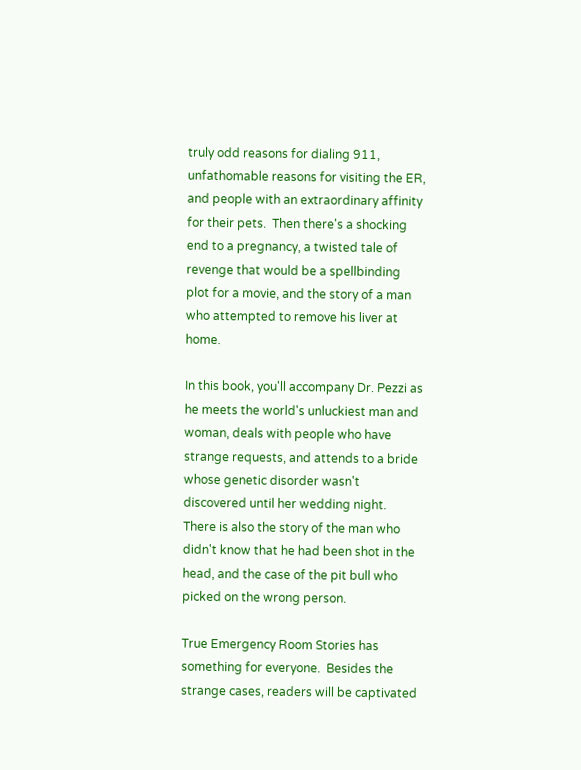truly odd reasons for dialing 911, unfathomable reasons for visiting the ER, and people with an extraordinary affinity for their pets.  Then there's a shocking end to a pregnancy, a twisted tale of revenge that would be a spellbinding plot for a movie, and the story of a man who attempted to remove his liver at home.

In this book, you'll accompany Dr. Pezzi as he meets the world's unluckiest man and woman, deals with people who have strange requests, and attends to a bride whose genetic disorder wasn't discovered until her wedding night.  There is also the story of the man who didn't know that he had been shot in the head, and the case of the pit bull who picked on the wrong person.

True Emergency Room Stories has something for everyone.  Besides the strange cases, readers will be captivated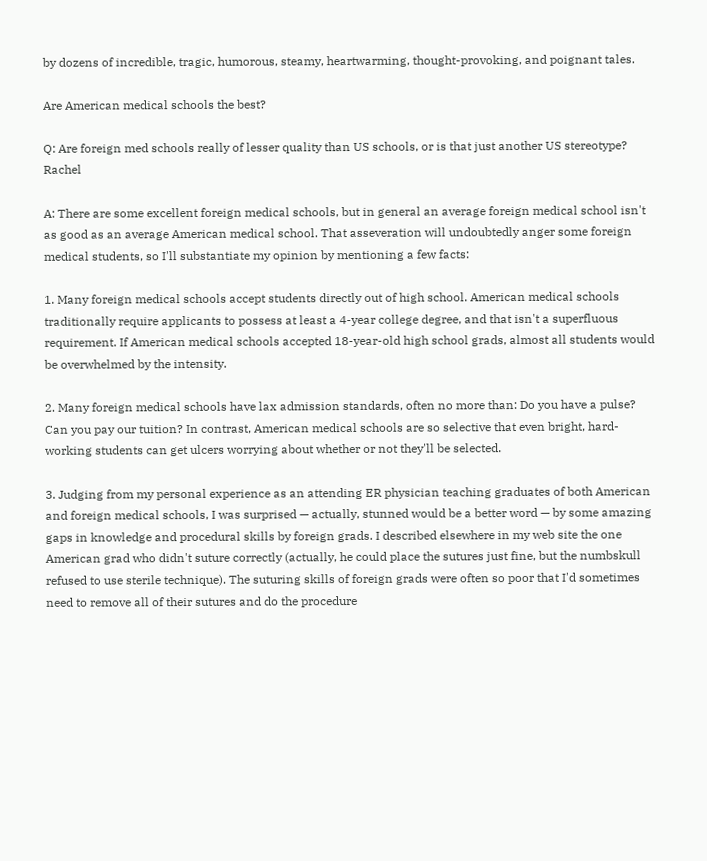by dozens of incredible, tragic, humorous, steamy, heartwarming, thought-provoking, and poignant tales.

Are American medical schools the best?

Q: Are foreign med schools really of lesser quality than US schools, or is that just another US stereotype?  Rachel

A: There are some excellent foreign medical schools, but in general an average foreign medical school isn't as good as an average American medical school. That asseveration will undoubtedly anger some foreign medical students, so I'll substantiate my opinion by mentioning a few facts:

1. Many foreign medical schools accept students directly out of high school. American medical schools traditionally require applicants to possess at least a 4-year college degree, and that isn't a superfluous requirement. If American medical schools accepted 18-year-old high school grads, almost all students would be overwhelmed by the intensity.

2. Many foreign medical schools have lax admission standards, often no more than: Do you have a pulse? Can you pay our tuition? In contrast, American medical schools are so selective that even bright, hard-working students can get ulcers worrying about whether or not they'll be selected.

3. Judging from my personal experience as an attending ER physician teaching graduates of both American and foreign medical schools, I was surprised — actually, stunned would be a better word — by some amazing gaps in knowledge and procedural skills by foreign grads. I described elsewhere in my web site the one American grad who didn't suture correctly (actually, he could place the sutures just fine, but the numbskull refused to use sterile technique). The suturing skills of foreign grads were often so poor that I'd sometimes need to remove all of their sutures and do the procedure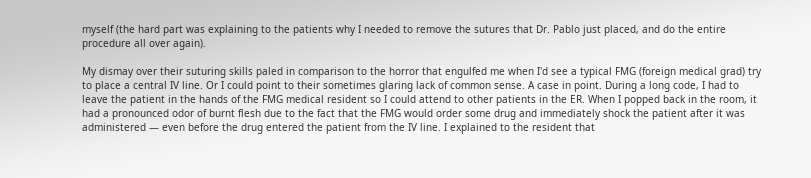myself (the hard part was explaining to the patients why I needed to remove the sutures that Dr. Pablo just placed, and do the entire procedure all over again).

My dismay over their suturing skills paled in comparison to the horror that engulfed me when I'd see a typical FMG (foreign medical grad) try to place a central IV line. Or I could point to their sometimes glaring lack of common sense. A case in point. During a long code, I had to leave the patient in the hands of the FMG medical resident so I could attend to other patients in the ER. When I popped back in the room, it had a pronounced odor of burnt flesh due to the fact that the FMG would order some drug and immediately shock the patient after it was administered — even before the drug entered the patient from the IV line. I explained to the resident that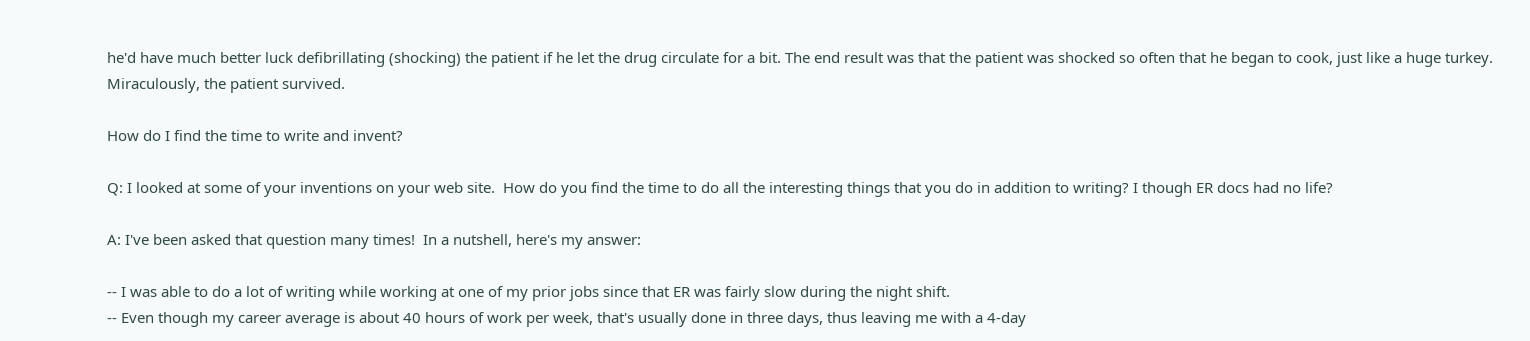he'd have much better luck defibrillating (shocking) the patient if he let the drug circulate for a bit. The end result was that the patient was shocked so often that he began to cook, just like a huge turkey. Miraculously, the patient survived.

How do I find the time to write and invent?

Q: I looked at some of your inventions on your web site.  How do you find the time to do all the interesting things that you do in addition to writing? I though ER docs had no life?

A: I've been asked that question many times!  In a nutshell, here's my answer:

-- I was able to do a lot of writing while working at one of my prior jobs since that ER was fairly slow during the night shift.
-- Even though my career average is about 40 hours of work per week, that's usually done in three days, thus leaving me with a 4-day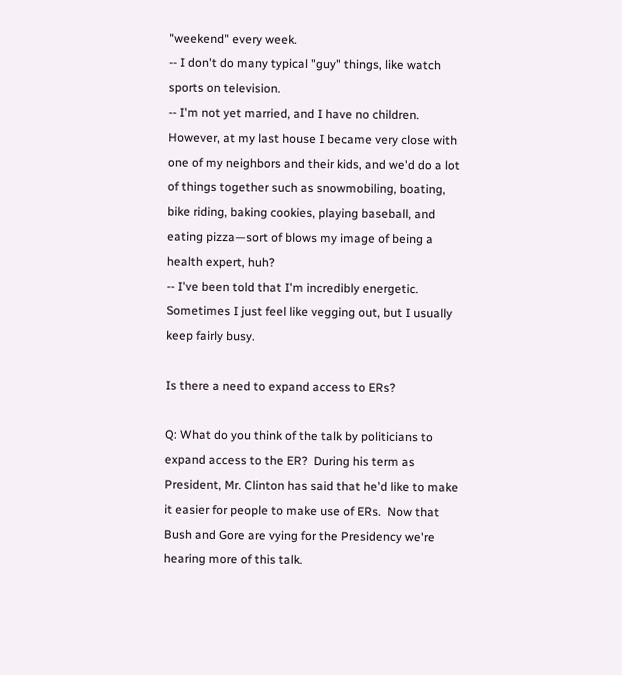"weekend" every week.
-- I don't do many typical "guy" things, like watch sports on television.
-- I'm not yet married, and I have no children.  However, at my last house I became very close with one of my neighbors and their kids, and we'd do a lot of things together such as snowmobiling, boating, bike riding, baking cookies, playing baseball, and eating pizza—sort of blows my image of being a health expert, huh?
-- I've been told that I'm incredibly energetic.  Sometimes I just feel like vegging out, but I usually keep fairly busy.

Is there a need to expand access to ERs?

Q: What do you think of the talk by politicians to expand access to the ER?  During his term as President, Mr. Clinton has said that he'd like to make it easier for people to make use of ERs.  Now that Bush and Gore are vying for the Presidency we're hearing more of this talk.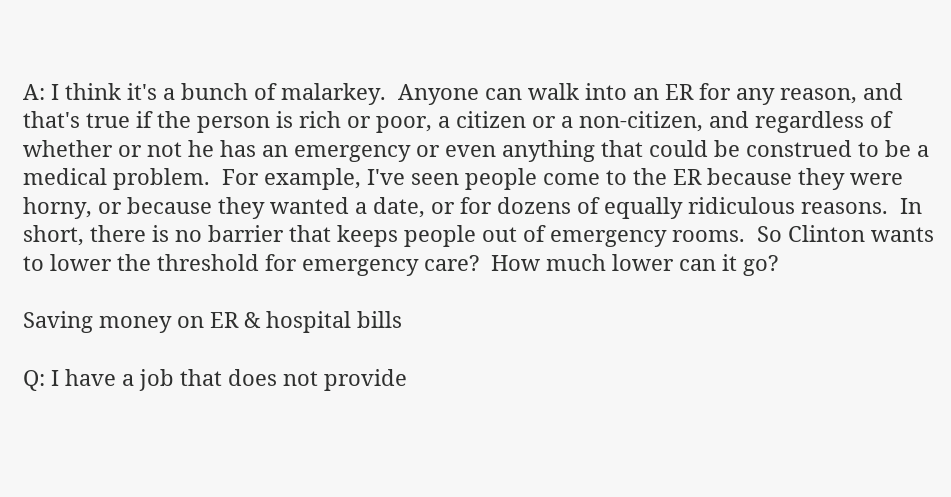A: I think it's a bunch of malarkey.  Anyone can walk into an ER for any reason, and that's true if the person is rich or poor, a citizen or a non-citizen, and regardless of whether or not he has an emergency or even anything that could be construed to be a medical problem.  For example, I've seen people come to the ER because they were horny, or because they wanted a date, or for dozens of equally ridiculous reasons.  In short, there is no barrier that keeps people out of emergency rooms.  So Clinton wants to lower the threshold for emergency care?  How much lower can it go?

Saving money on ER & hospital bills

Q: I have a job that does not provide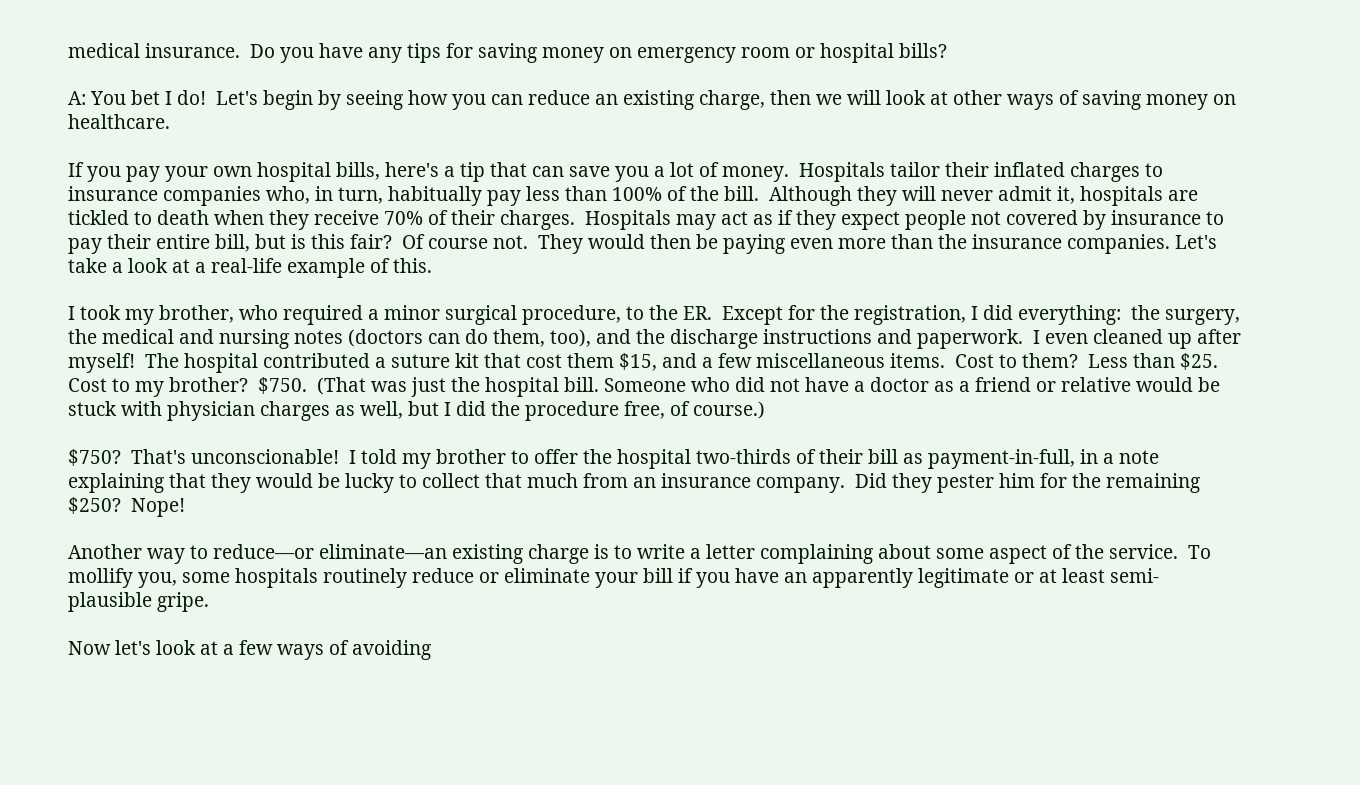medical insurance.  Do you have any tips for saving money on emergency room or hospital bills?

A: You bet I do!  Let's begin by seeing how you can reduce an existing charge, then we will look at other ways of saving money on healthcare.

If you pay your own hospital bills, here's a tip that can save you a lot of money.  Hospitals tailor their inflated charges to insurance companies who, in turn, habitually pay less than 100% of the bill.  Although they will never admit it, hospitals are tickled to death when they receive 70% of their charges.  Hospitals may act as if they expect people not covered by insurance to pay their entire bill, but is this fair?  Of course not.  They would then be paying even more than the insurance companies. Let's take a look at a real-life example of this.

I took my brother, who required a minor surgical procedure, to the ER.  Except for the registration, I did everything:  the surgery, the medical and nursing notes (doctors can do them, too), and the discharge instructions and paperwork.  I even cleaned up after myself!  The hospital contributed a suture kit that cost them $15, and a few miscellaneous items.  Cost to them?  Less than $25.  Cost to my brother?  $750.  (That was just the hospital bill. Someone who did not have a doctor as a friend or relative would be stuck with physician charges as well, but I did the procedure free, of course.)

$750?  That's unconscionable!  I told my brother to offer the hospital two-thirds of their bill as payment-in-full, in a note explaining that they would be lucky to collect that much from an insurance company.  Did they pester him for the remaining $250?  Nope!

Another way to reduce—or eliminate—an existing charge is to write a letter complaining about some aspect of the service.  To mollify you, some hospitals routinely reduce or eliminate your bill if you have an apparently legitimate or at least semi-plausible gripe.

Now let's look at a few ways of avoiding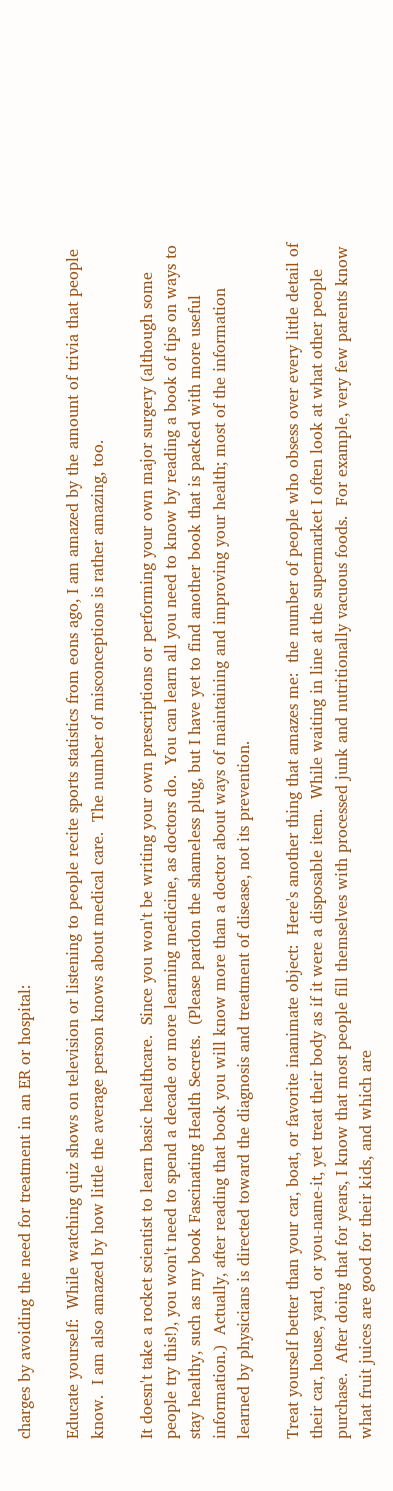charges by avoiding the need for treatment in an ER or hospital:

Educate yourself:  While watching quiz shows on television or listening to people recite sports statistics from eons ago, I am amazed by the amount of trivia that people know.  I am also amazed by how little the average person knows about medical care.  The number of misconceptions is rather amazing, too.

It doesn't take a rocket scientist to learn basic healthcare.  Since you won't be writing your own prescriptions or performing your own major surgery (although some people try this!), you won't need to spend a decade or more learning medicine, as doctors do.  You can learn all you need to know by reading a book of tips on ways to stay healthy, such as my book Fascinating Health Secrets.  (Please pardon the shameless plug, but I have yet to find another book that is packed with more useful information.)  Actually, after reading that book you will know more than a doctor about ways of maintaining and improving your health; most of the information learned by physicians is directed toward the diagnosis and treatment of disease, not its prevention.

Treat yourself better than your car, boat, or favorite inanimate object:  Here's another thing that amazes me:  the number of people who obsess over every little detail of their car, house, yard, or you-name-it, yet treat their body as if it were a disposable item.  While waiting in line at the supermarket I often look at what other people purchase.  After doing that for years, I know that most people fill themselves with processed junk and nutritionally vacuous foods.  For example, very few parents know what fruit juices are good for their kids, and which are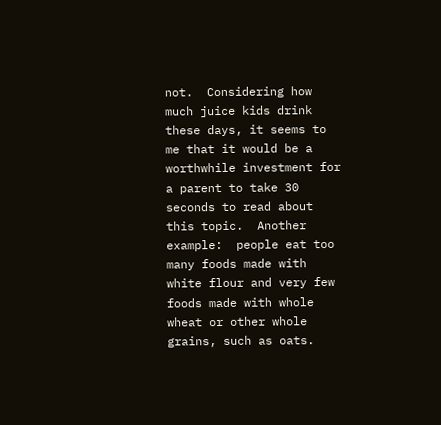not.  Considering how much juice kids drink these days, it seems to me that it would be a worthwhile investment for a parent to take 30 seconds to read about this topic.  Another example:  people eat too many foods made with white flour and very few foods made with whole wheat or other whole grains, such as oats.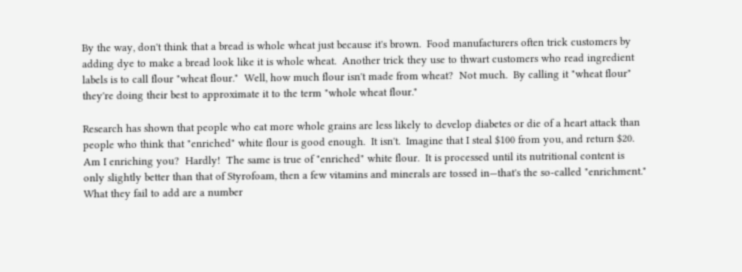By the way, don't think that a bread is whole wheat just because it's brown.  Food manufacturers often trick customers by adding dye to make a bread look like it is whole wheat.  Another trick they use to thwart customers who read ingredient labels is to call flour "wheat flour."  Well, how much flour isn't made from wheat?  Not much.  By calling it "wheat flour" they're doing their best to approximate it to the term "whole wheat flour."

Research has shown that people who eat more whole grains are less likely to develop diabetes or die of a heart attack than people who think that "enriched" white flour is good enough.  It isn't.  Imagine that I steal $100 from you, and return $20.  Am I enriching you?  Hardly!  The same is true of "enriched" white flour.  It is processed until its nutritional content is only slightly better than that of Styrofoam, then a few vitamins and minerals are tossed in—that's the so-called "enrichment."  What they fail to add are a number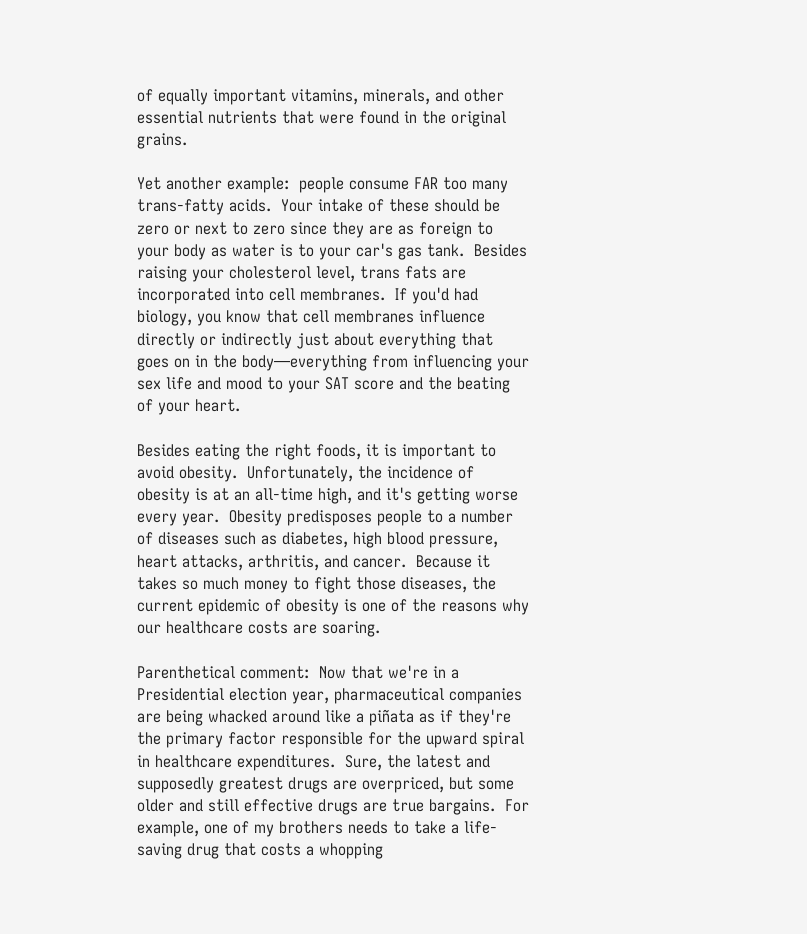of equally important vitamins, minerals, and other essential nutrients that were found in the original grains.

Yet another example:  people consume FAR too many trans-fatty acids.  Your intake of these should be zero or next to zero since they are as foreign to your body as water is to your car's gas tank.  Besides raising your cholesterol level, trans fats are incorporated into cell membranes.  If you'd had biology, you know that cell membranes influence directly or indirectly just about everything that goes on in the body—everything from influencing your sex life and mood to your SAT score and the beating of your heart.

Besides eating the right foods, it is important to avoid obesity.  Unfortunately, the incidence of obesity is at an all-time high, and it's getting worse every year.  Obesity predisposes people to a number of diseases such as diabetes, high blood pressure, heart attacks, arthritis, and cancer.  Because it takes so much money to fight those diseases, the current epidemic of obesity is one of the reasons why our healthcare costs are soaring.

Parenthetical comment:  Now that we're in a Presidential election year, pharmaceutical companies are being whacked around like a piñata as if they're the primary factor responsible for the upward spiral in healthcare expenditures.  Sure, the latest and supposedly greatest drugs are overpriced, but some older and still effective drugs are true bargains.  For example, one of my brothers needs to take a life-saving drug that costs a whopping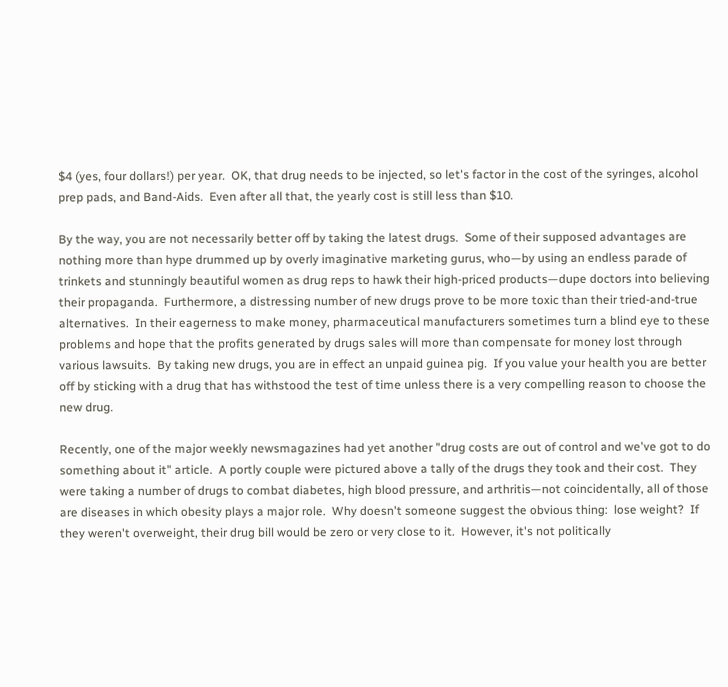$4 (yes, four dollars!) per year.  OK, that drug needs to be injected, so let's factor in the cost of the syringes, alcohol prep pads, and Band-Aids.  Even after all that, the yearly cost is still less than $10.

By the way, you are not necessarily better off by taking the latest drugs.  Some of their supposed advantages are nothing more than hype drummed up by overly imaginative marketing gurus, who—by using an endless parade of trinkets and stunningly beautiful women as drug reps to hawk their high-priced products—dupe doctors into believing their propaganda.  Furthermore, a distressing number of new drugs prove to be more toxic than their tried-and-true alternatives.  In their eagerness to make money, pharmaceutical manufacturers sometimes turn a blind eye to these problems and hope that the profits generated by drugs sales will more than compensate for money lost through various lawsuits.  By taking new drugs, you are in effect an unpaid guinea pig.  If you value your health you are better off by sticking with a drug that has withstood the test of time unless there is a very compelling reason to choose the new drug.

Recently, one of the major weekly newsmagazines had yet another "drug costs are out of control and we've got to do something about it" article.  A portly couple were pictured above a tally of the drugs they took and their cost.  They were taking a number of drugs to combat diabetes, high blood pressure, and arthritis—not coincidentally, all of those are diseases in which obesity plays a major role.  Why doesn't someone suggest the obvious thing:  lose weight?  If they weren't overweight, their drug bill would be zero or very close to it.  However, it's not politically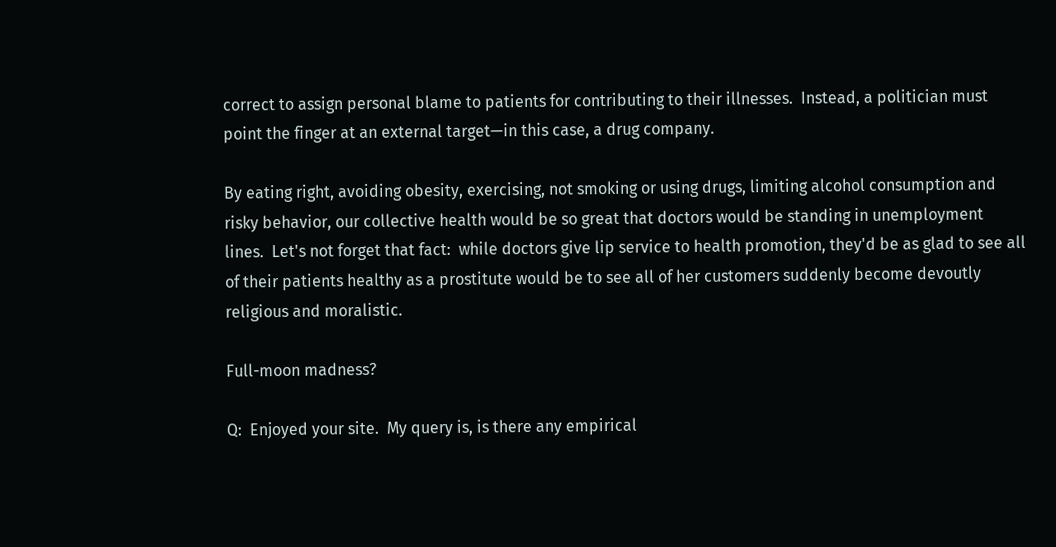correct to assign personal blame to patients for contributing to their illnesses.  Instead, a politician must point the finger at an external target—in this case, a drug company.

By eating right, avoiding obesity, exercising, not smoking or using drugs, limiting alcohol consumption and risky behavior, our collective health would be so great that doctors would be standing in unemployment lines.  Let's not forget that fact:  while doctors give lip service to health promotion, they'd be as glad to see all of their patients healthy as a prostitute would be to see all of her customers suddenly become devoutly religious and moralistic.

Full-moon madness?

Q:  Enjoyed your site.  My query is, is there any empirical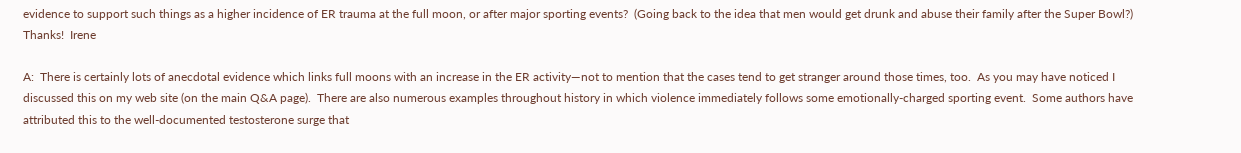evidence to support such things as a higher incidence of ER trauma at the full moon, or after major sporting events?  (Going back to the idea that men would get drunk and abuse their family after the Super Bowl?)
Thanks!  Irene

A:  There is certainly lots of anecdotal evidence which links full moons with an increase in the ER activity—not to mention that the cases tend to get stranger around those times, too.  As you may have noticed I discussed this on my web site (on the main Q&A page).  There are also numerous examples throughout history in which violence immediately follows some emotionally-charged sporting event.  Some authors have attributed this to the well-documented testosterone surge that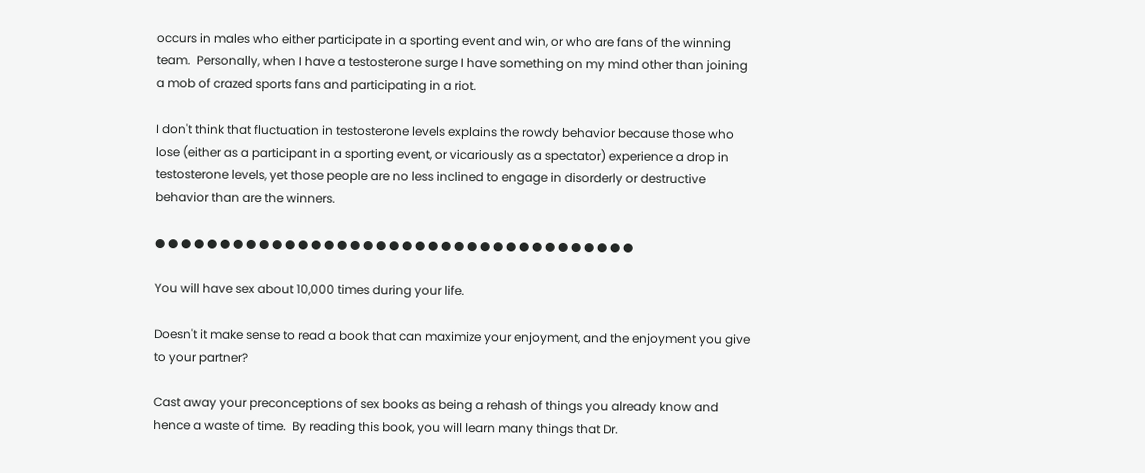occurs in males who either participate in a sporting event and win, or who are fans of the winning team.  Personally, when I have a testosterone surge I have something on my mind other than joining a mob of crazed sports fans and participating in a riot.

I don't think that fluctuation in testosterone levels explains the rowdy behavior because those who lose (either as a participant in a sporting event, or vicariously as a spectator) experience a drop in testosterone levels, yet those people are no less inclined to engage in disorderly or destructive behavior than are the winners.

● ● ● ● ● ● ● ● ● ● ● ● ● ● ● ● ● ● ● ● ● ● ● ● ● ● ● ● ● ● ● ● ● ● ● ● ●

You will have sex about 10,000 times during your life.

Doesn't it make sense to read a book that can maximize your enjoyment, and the enjoyment you give to your partner?

Cast away your preconceptions of sex books as being a rehash of things you already know and hence a waste of time.  By reading this book, you will learn many things that Dr.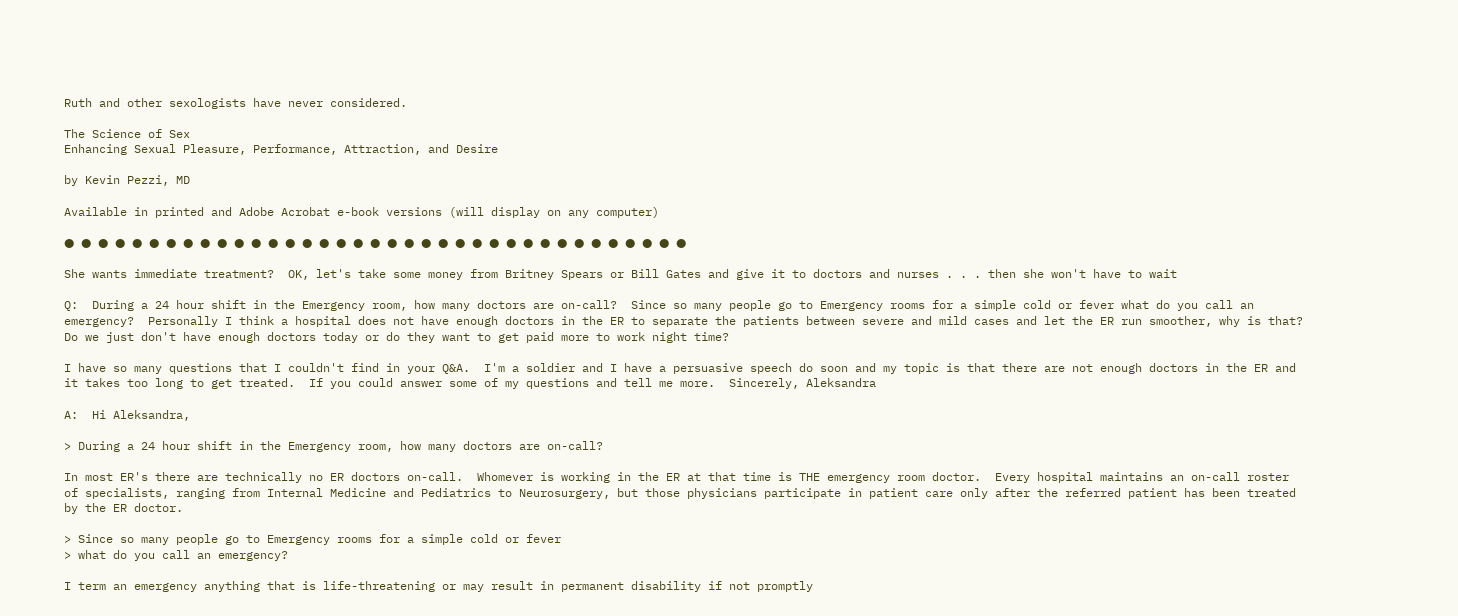Ruth and other sexologists have never considered.

The Science of Sex
Enhancing Sexual Pleasure, Performance, Attraction, and Desire

by Kevin Pezzi, MD

Available in printed and Adobe Acrobat e-book versions (will display on any computer)

● ● ● ● ● ● ● ● ● ● ● ● ● ● ● ● ● ● ● ● ● ● ● ● ● ● ● ● ● ● ● ● ● ● ● ● ●

She wants immediate treatment?  OK, let's take some money from Britney Spears or Bill Gates and give it to doctors and nurses . . . then she won't have to wait

Q:  During a 24 hour shift in the Emergency room, how many doctors are on-call?  Since so many people go to Emergency rooms for a simple cold or fever what do you call an emergency?  Personally I think a hospital does not have enough doctors in the ER to separate the patients between severe and mild cases and let the ER run smoother, why is that?  Do we just don't have enough doctors today or do they want to get paid more to work night time?

I have so many questions that I couldn't find in your Q&A.  I'm a soldier and I have a persuasive speech do soon and my topic is that there are not enough doctors in the ER and it takes too long to get treated.  If you could answer some of my questions and tell me more.  Sincerely, Aleksandra

A:  Hi Aleksandra,

> During a 24 hour shift in the Emergency room, how many doctors are on-call?

In most ER's there are technically no ER doctors on-call.  Whomever is working in the ER at that time is THE emergency room doctor.  Every hospital maintains an on-call roster of specialists, ranging from Internal Medicine and Pediatrics to Neurosurgery, but those physicians participate in patient care only after the referred patient has been treated by the ER doctor.

> Since so many people go to Emergency rooms for a simple cold or fever
> what do you call an emergency?

I term an emergency anything that is life-threatening or may result in permanent disability if not promptly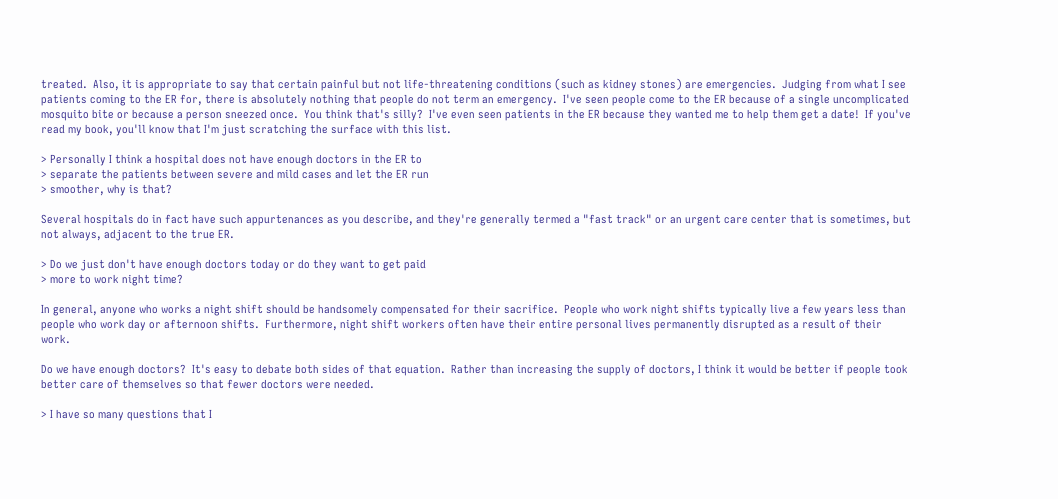treated.  Also, it is appropriate to say that certain painful but not life-threatening conditions (such as kidney stones) are emergencies.  Judging from what I see patients coming to the ER for, there is absolutely nothing that people do not term an emergency.  I've seen people come to the ER because of a single uncomplicated mosquito bite or because a person sneezed once.  You think that's silly?  I've even seen patients in the ER because they wanted me to help them get a date!  If you've read my book, you'll know that I'm just scratching the surface with this list.

> Personally I think a hospital does not have enough doctors in the ER to
> separate the patients between severe and mild cases and let the ER run
> smoother, why is that?

Several hospitals do in fact have such appurtenances as you describe, and they're generally termed a "fast track" or an urgent care center that is sometimes, but not always, adjacent to the true ER.

> Do we just don't have enough doctors today or do they want to get paid
> more to work night time?

In general, anyone who works a night shift should be handsomely compensated for their sacrifice.  People who work night shifts typically live a few years less than people who work day or afternoon shifts.  Furthermore, night shift workers often have their entire personal lives permanently disrupted as a result of their work.

Do we have enough doctors?  It's easy to debate both sides of that equation.  Rather than increasing the supply of doctors, I think it would be better if people took better care of themselves so that fewer doctors were needed.

> I have so many questions that I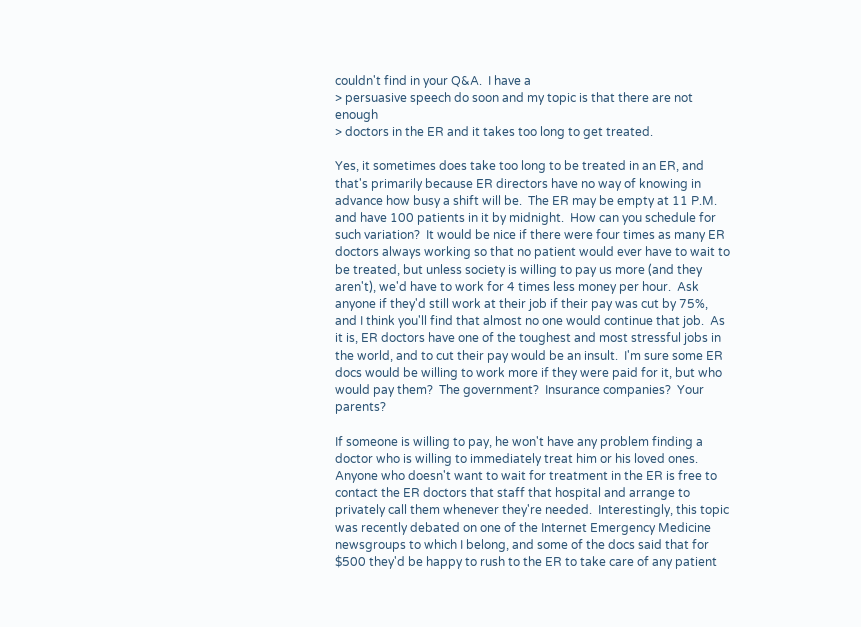couldn't find in your Q&A.  I have a
> persuasive speech do soon and my topic is that there are not enough
> doctors in the ER and it takes too long to get treated.

Yes, it sometimes does take too long to be treated in an ER, and that's primarily because ER directors have no way of knowing in advance how busy a shift will be.  The ER may be empty at 11 P.M. and have 100 patients in it by midnight.  How can you schedule for such variation?  It would be nice if there were four times as many ER doctors always working so that no patient would ever have to wait to be treated, but unless society is willing to pay us more (and they aren't), we'd have to work for 4 times less money per hour.  Ask anyone if they'd still work at their job if their pay was cut by 75%, and I think you'll find that almost no one would continue that job.  As it is, ER doctors have one of the toughest and most stressful jobs in the world, and to cut their pay would be an insult.  I'm sure some ER docs would be willing to work more if they were paid for it, but who would pay them?  The government?  Insurance companies?  Your parents?

If someone is willing to pay, he won't have any problem finding a doctor who is willing to immediately treat him or his loved ones.  Anyone who doesn't want to wait for treatment in the ER is free to contact the ER doctors that staff that hospital and arrange to privately call them whenever they're needed.  Interestingly, this topic was recently debated on one of the Internet Emergency Medicine newsgroups to which I belong, and some of the docs said that for $500 they'd be happy to rush to the ER to take care of any patient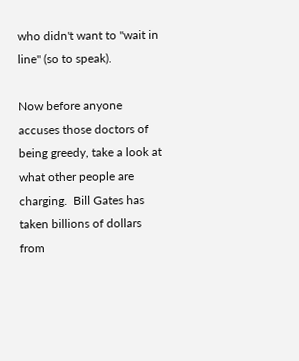who didn't want to "wait in line" (so to speak).

Now before anyone accuses those doctors of being greedy, take a look at what other people are charging.  Bill Gates has taken billions of dollars from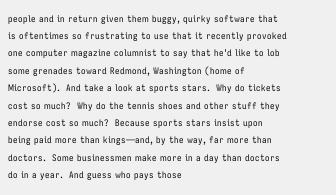people and in return given them buggy, quirky software that is oftentimes so frustrating to use that it recently provoked one computer magazine columnist to say that he'd like to lob some grenades toward Redmond, Washington (home of Microsoft).  And take a look at sports stars.  Why do tickets cost so much?  Why do the tennis shoes and other stuff they endorse cost so much?  Because sports stars insist upon being paid more than kings—and, by the way, far more than doctors.  Some businessmen make more in a day than doctors do in a year.  And guess who pays those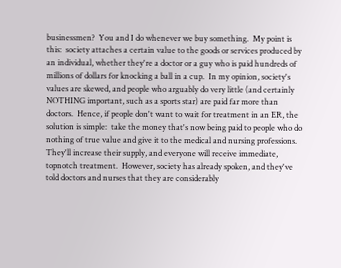businessmen?  You and I do whenever we buy something.  My point is this:  society attaches a certain value to the goods or services produced by an individual, whether they're a doctor or a guy who is paid hundreds of millions of dollars for knocking a ball in a cup.  In my opinion, society's values are skewed, and people who arguably do very little (and certainly NOTHING important, such as a sports star) are paid far more than doctors.  Hence, if people don't want to wait for treatment in an ER, the solution is simple:  take the money that's now being paid to people who do nothing of true value and give it to the medical and nursing professions.  They'll increase their supply, and everyone will receive immediate, topnotch treatment.  However, society has already spoken, and they've told doctors and nurses that they are considerably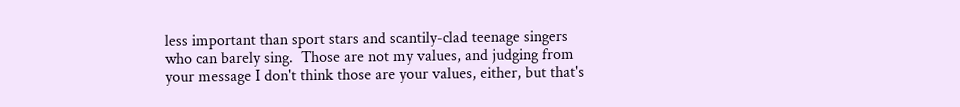less important than sport stars and scantily-clad teenage singers who can barely sing.  Those are not my values, and judging from your message I don't think those are your values, either, but that's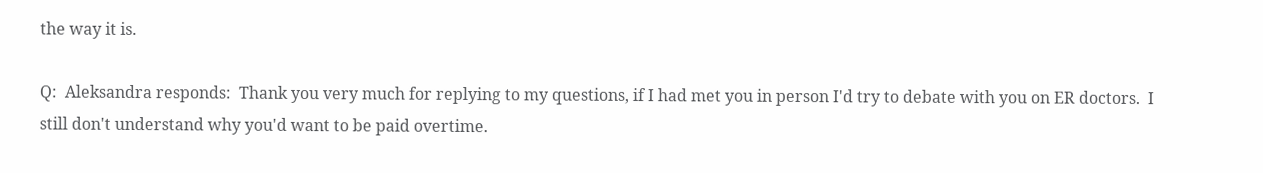the way it is.

Q:  Aleksandra responds:  Thank you very much for replying to my questions, if I had met you in person I'd try to debate with you on ER doctors.  I still don't understand why you'd want to be paid overtime.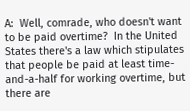A:  Well, comrade, who doesn't want to be paid overtime?  In the United States there's a law which stipulates that people be paid at least time-and-a-half for working overtime, but there are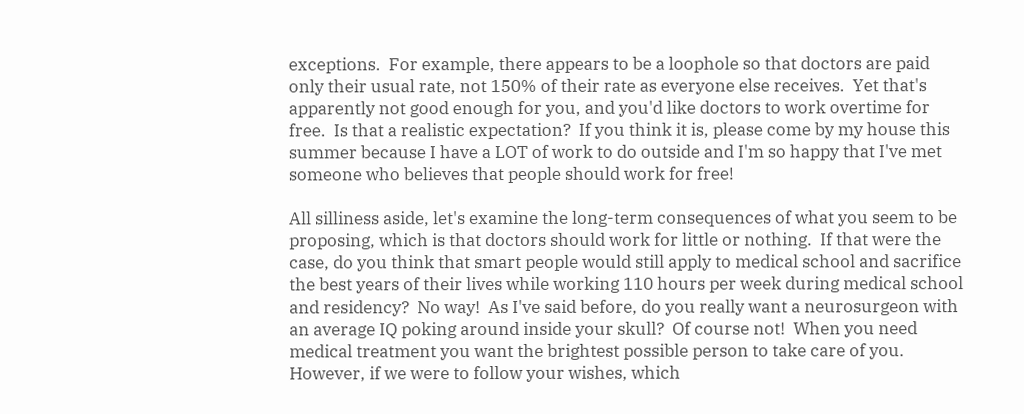exceptions.  For example, there appears to be a loophole so that doctors are paid only their usual rate, not 150% of their rate as everyone else receives.  Yet that's apparently not good enough for you, and you'd like doctors to work overtime for free.  Is that a realistic expectation?  If you think it is, please come by my house this summer because I have a LOT of work to do outside and I'm so happy that I've met someone who believes that people should work for free!

All silliness aside, let's examine the long-term consequences of what you seem to be proposing, which is that doctors should work for little or nothing.  If that were the case, do you think that smart people would still apply to medical school and sacrifice the best years of their lives while working 110 hours per week during medical school and residency?  No way!  As I've said before, do you really want a neurosurgeon with an average IQ poking around inside your skull?  Of course not!  When you need medical treatment you want the brightest possible person to take care of you.  However, if we were to follow your wishes, which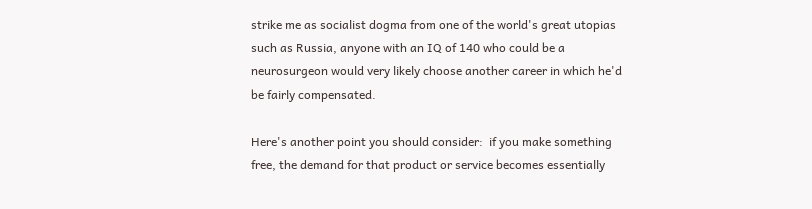strike me as socialist dogma from one of the world's great utopias such as Russia, anyone with an IQ of 140 who could be a neurosurgeon would very likely choose another career in which he'd be fairly compensated.

Here's another point you should consider:  if you make something free, the demand for that product or service becomes essentially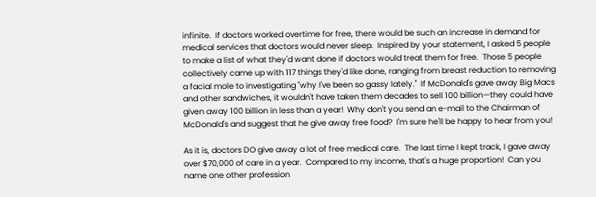infinite.  If doctors worked overtime for free, there would be such an increase in demand for medical services that doctors would never sleep.  Inspired by your statement, I asked 5 people to make a list of what they'd want done if doctors would treat them for free.  Those 5 people collectively came up with 117 things they'd like done, ranging from breast reduction to removing a facial mole to investigating "why I've been so gassy lately."  If McDonald's gave away Big Macs and other sandwiches, it wouldn't have taken them decades to sell 100 billion—they could have given away 100 billion in less than a year!  Why don't you send an e-mail to the Chairman of McDonald's and suggest that he give away free food?  I'm sure he'll be happy to hear from you!

As it is, doctors DO give away a lot of free medical care.  The last time I kept track, I gave away over $70,000 of care in a year.  Compared to my income, that's a huge proportion!  Can you name one other profession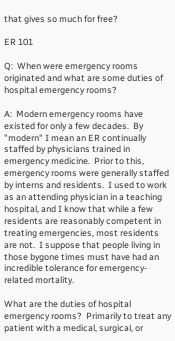that gives so much for free?

ER 101

Q:  When were emergency rooms originated and what are some duties of hospital emergency rooms?

A:  Modern emergency rooms have existed for only a few decades.  By "modern" I mean an ER continually staffed by physicians trained in emergency medicine.  Prior to this, emergency rooms were generally staffed by interns and residents.  I used to work as an attending physician in a teaching hospital, and I know that while a few residents are reasonably competent in treating emergencies, most residents are not.  I suppose that people living in those bygone times must have had an incredible tolerance for emergency-related mortality.

What are the duties of hospital emergency rooms?  Primarily to treat any patient with a medical, surgical, or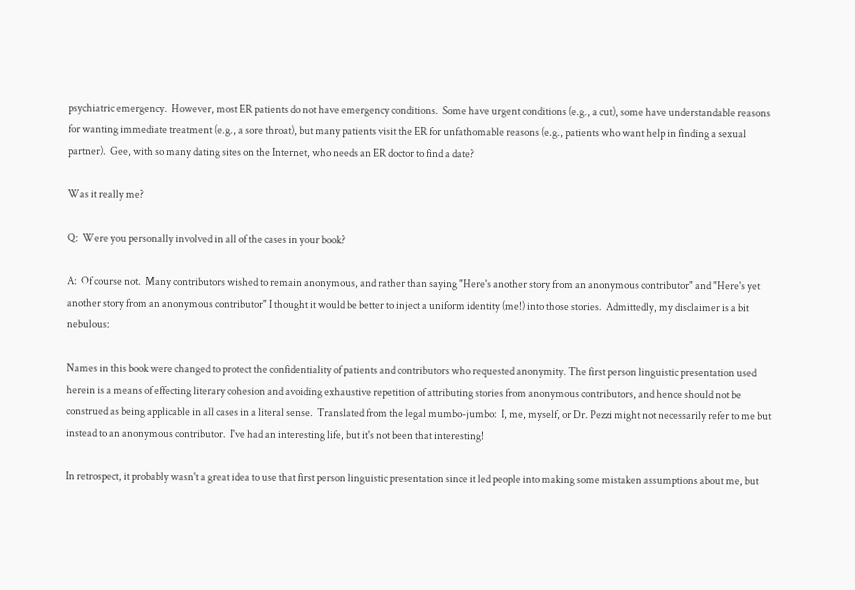psychiatric emergency.  However, most ER patients do not have emergency conditions.  Some have urgent conditions (e.g., a cut), some have understandable reasons for wanting immediate treatment (e.g., a sore throat), but many patients visit the ER for unfathomable reasons (e.g., patients who want help in finding a sexual partner).  Gee, with so many dating sites on the Internet, who needs an ER doctor to find a date?

Was it really me?

Q:  Were you personally involved in all of the cases in your book?

A:  Of course not.  Many contributors wished to remain anonymous, and rather than saying "Here's another story from an anonymous contributor" and "Here's yet another story from an anonymous contributor" I thought it would be better to inject a uniform identity (me!) into those stories.  Admittedly, my disclaimer is a bit nebulous:

Names in this book were changed to protect the confidentiality of patients and contributors who requested anonymity. The first person linguistic presentation used herein is a means of effecting literary cohesion and avoiding exhaustive repetition of attributing stories from anonymous contributors, and hence should not be construed as being applicable in all cases in a literal sense.  Translated from the legal mumbo-jumbo:  I, me, myself, or Dr. Pezzi might not necessarily refer to me but instead to an anonymous contributor.  I've had an interesting life, but it's not been that interesting!

In retrospect, it probably wasn't a great idea to use that first person linguistic presentation since it led people into making some mistaken assumptions about me, but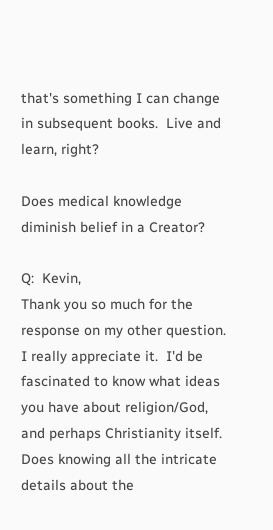that's something I can change in subsequent books.  Live and learn, right?

Does medical knowledge diminish belief in a Creator?

Q:  Kevin,
Thank you so much for the response on my other question.  I really appreciate it.  I'd be fascinated to know what ideas you have about religion/God, and perhaps Christianity itself.  Does knowing all the intricate details about the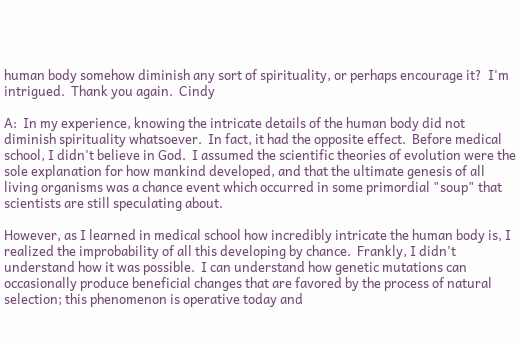human body somehow diminish any sort of spirituality, or perhaps encourage it?  I'm intrigued.  Thank you again.  Cindy

A:  In my experience, knowing the intricate details of the human body did not diminish spirituality whatsoever.  In fact, it had the opposite effect.  Before medical school, I didn't believe in God.  I assumed the scientific theories of evolution were the sole explanation for how mankind developed, and that the ultimate genesis of all living organisms was a chance event which occurred in some primordial "soup" that scientists are still speculating about.

However, as I learned in medical school how incredibly intricate the human body is, I realized the improbability of all this developing by chance.  Frankly, I didn't understand how it was possible.  I can understand how genetic mutations can occasionally produce beneficial changes that are favored by the process of natural selection; this phenomenon is operative today and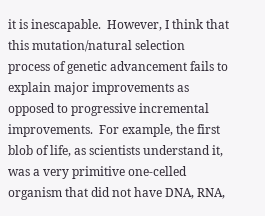it is inescapable.  However, I think that this mutation/natural selection process of genetic advancement fails to explain major improvements as opposed to progressive incremental improvements.  For example, the first blob of life, as scientists understand it, was a very primitive one-celled organism that did not have DNA, RNA,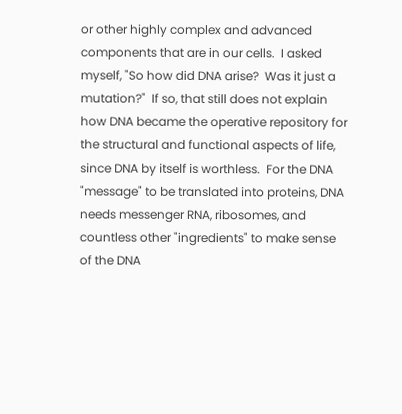or other highly complex and advanced components that are in our cells.  I asked myself, "So how did DNA arise?  Was it just a mutation?"  If so, that still does not explain how DNA became the operative repository for the structural and functional aspects of life, since DNA by itself is worthless.  For the DNA "message" to be translated into proteins, DNA needs messenger RNA, ribosomes, and countless other "ingredients" to make sense of the DNA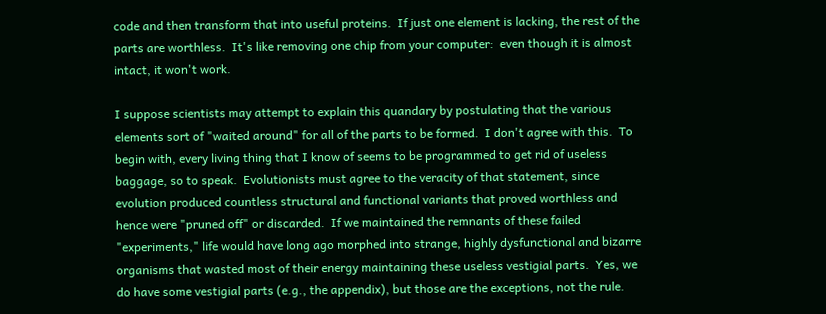code and then transform that into useful proteins.  If just one element is lacking, the rest of the parts are worthless.  It's like removing one chip from your computer:  even though it is almost intact, it won't work.

I suppose scientists may attempt to explain this quandary by postulating that the various elements sort of "waited around" for all of the parts to be formed.  I don't agree with this.  To begin with, every living thing that I know of seems to be programmed to get rid of useless baggage, so to speak.  Evolutionists must agree to the veracity of that statement, since evolution produced countless structural and functional variants that proved worthless and hence were "pruned off" or discarded.  If we maintained the remnants of these failed "experiments," life would have long ago morphed into strange, highly dysfunctional and bizarre organisms that wasted most of their energy maintaining these useless vestigial parts.  Yes, we do have some vestigial parts (e.g., the appendix), but those are the exceptions, not the rule.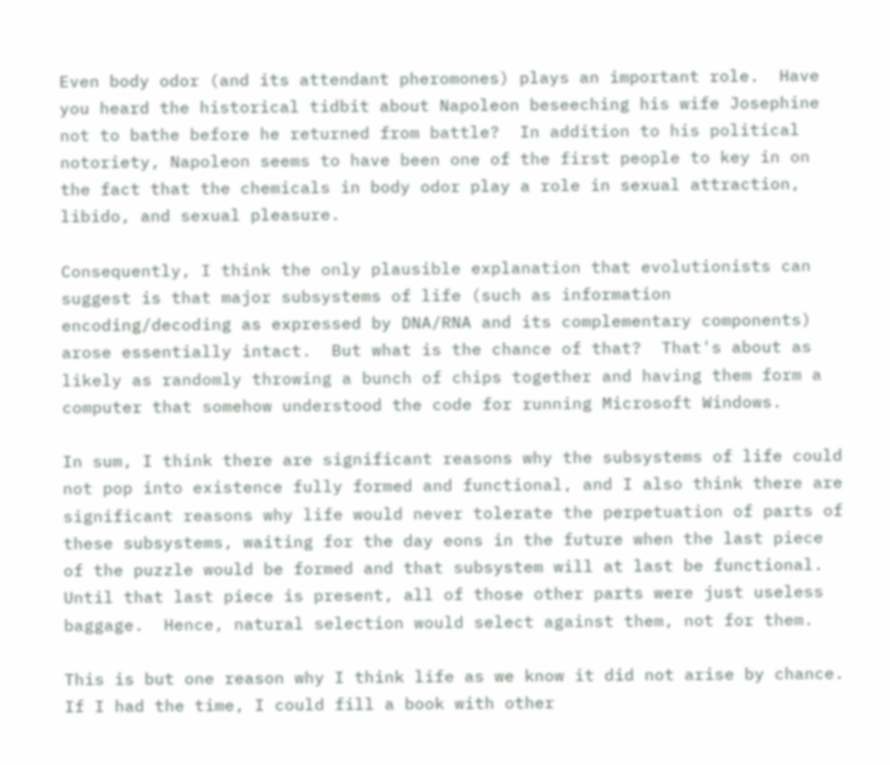Even body odor (and its attendant pheromones) plays an important role.  Have you heard the historical tidbit about Napoleon beseeching his wife Josephine not to bathe before he returned from battle?  In addition to his political notoriety, Napoleon seems to have been one of the first people to key in on the fact that the chemicals in body odor play a role in sexual attraction, libido, and sexual pleasure.

Consequently, I think the only plausible explanation that evolutionists can suggest is that major subsystems of life (such as information encoding/decoding as expressed by DNA/RNA and its complementary components) arose essentially intact.  But what is the chance of that?  That's about as likely as randomly throwing a bunch of chips together and having them form a computer that somehow understood the code for running Microsoft Windows.

In sum, I think there are significant reasons why the subsystems of life could not pop into existence fully formed and functional, and I also think there are significant reasons why life would never tolerate the perpetuation of parts of these subsystems, waiting for the day eons in the future when the last piece of the puzzle would be formed and that subsystem will at last be functional.  Until that last piece is present, all of those other parts were just useless baggage.  Hence, natural selection would select against them, not for them.

This is but one reason why I think life as we know it did not arise by chance.  If I had the time, I could fill a book with other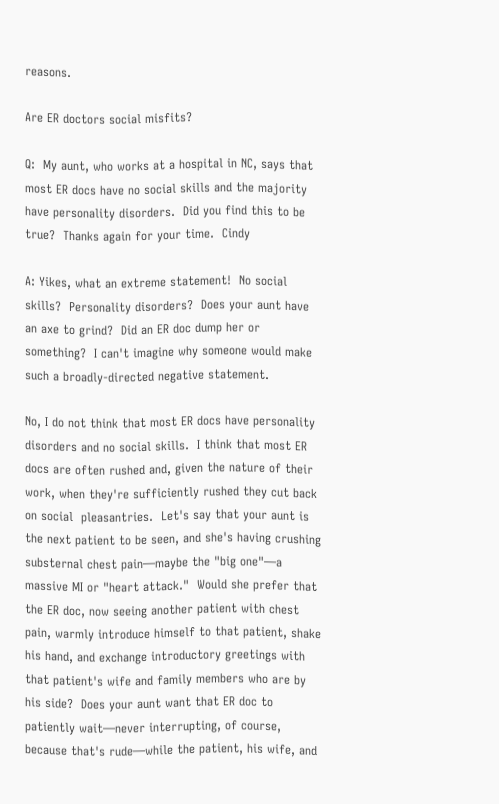reasons.

Are ER doctors social misfits?

Q:  My aunt, who works at a hospital in NC, says that most ER docs have no social skills and the majority have personality disorders.  Did you find this to be true?  Thanks again for your time.  Cindy

A: Yikes, what an extreme statement!  No social skills?  Personality disorders?  Does your aunt have an axe to grind?  Did an ER doc dump her or something?  I can't imagine why someone would make such a broadly-directed negative statement.

No, I do not think that most ER docs have personality disorders and no social skills.  I think that most ER docs are often rushed and, given the nature of their work, when they're sufficiently rushed they cut back on social  pleasantries.  Let's say that your aunt is the next patient to be seen, and she's having crushing substernal chest pain—maybe the "big one"—a massive MI or "heart attack."  Would she prefer that the ER doc, now seeing another patient with chest pain, warmly introduce himself to that patient, shake his hand, and exchange introductory greetings with that patient's wife and family members who are by his side?  Does your aunt want that ER doc to patiently wait—never interrupting, of course, because that's rude—while the patient, his wife, and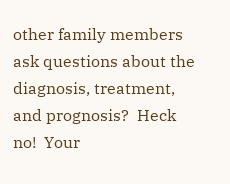other family members ask questions about the diagnosis, treatment, and prognosis?  Heck no!  Your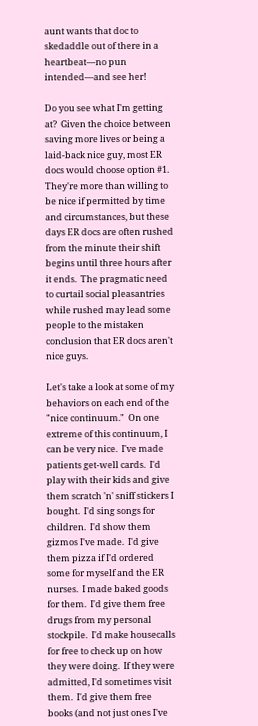aunt wants that doc to skedaddle out of there in a heartbeat—no pun intended—and see her!

Do you see what I'm getting at?  Given the choice between saving more lives or being a laid-back nice guy, most ER docs would choose option #1.  They're more than willing to be nice if permitted by time and circumstances, but these days ER docs are often rushed from the minute their shift begins until three hours after it ends.  The pragmatic need to curtail social pleasantries while rushed may lead some people to the mistaken conclusion that ER docs aren't nice guys.

Let's take a look at some of my behaviors on each end of the "nice continuum."  On one extreme of this continuum, I can be very nice.  I've made patients get-well cards.  I'd play with their kids and give them scratch 'n' sniff stickers I bought.  I'd sing songs for children.  I'd show them gizmos I've made.  I'd give them pizza if I'd ordered some for myself and the ER nurses.  I made baked goods for them.  I'd give them free drugs from my personal stockpile.  I'd make housecalls for free to check up on how they were doing.  If they were admitted, I'd sometimes visit them.  I'd give them free books (and not just ones I've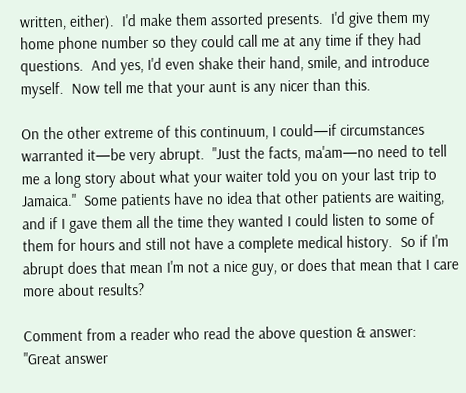written, either).  I'd make them assorted presents.  I'd give them my home phone number so they could call me at any time if they had questions.  And yes, I'd even shake their hand, smile, and introduce myself.  Now tell me that your aunt is any nicer than this.

On the other extreme of this continuum, I could—if circumstances warranted it—be very abrupt.  "Just the facts, ma'am—no need to tell me a long story about what your waiter told you on your last trip to Jamaica."  Some patients have no idea that other patients are waiting, and if I gave them all the time they wanted I could listen to some of them for hours and still not have a complete medical history.  So if I'm abrupt does that mean I'm not a nice guy, or does that mean that I care more about results?

Comment from a reader who read the above question & answer:  "Great answer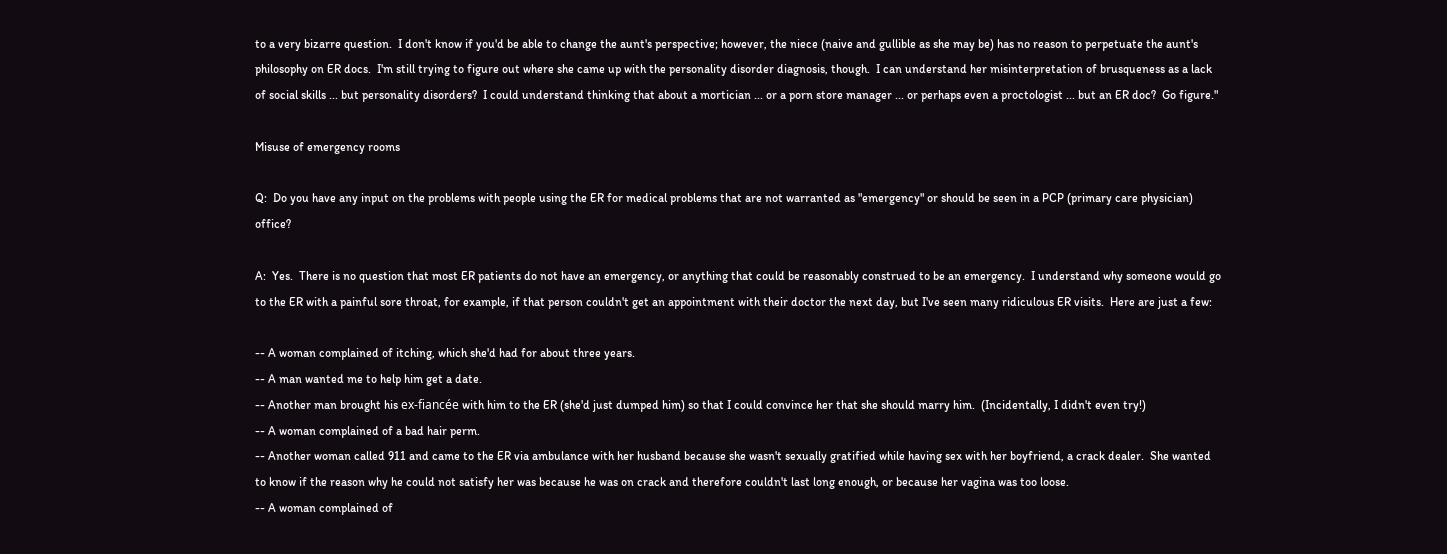to a very bizarre question.  I don't know if you'd be able to change the aunt's perspective; however, the niece (naive and gullible as she may be) has no reason to perpetuate the aunt's philosophy on ER docs.  I'm still trying to figure out where she came up with the personality disorder diagnosis, though.  I can understand her misinterpretation of brusqueness as a lack of social skills ... but personality disorders?  I could understand thinking that about a mortician ... or a porn store manager ... or perhaps even a proctologist ... but an ER doc?  Go figure."

Misuse of emergency rooms

Q:  Do you have any input on the problems with people using the ER for medical problems that are not warranted as "emergency" or should be seen in a PCP (primary care physician) office?

A:  Yes.  There is no question that most ER patients do not have an emergency, or anything that could be reasonably construed to be an emergency.  I understand why someone would go to the ER with a painful sore throat, for example, if that person couldn't get an appointment with their doctor the next day, but I've seen many ridiculous ER visits.  Here are just a few:

-- A woman complained of itching, which she'd had for about three years.
-- A man wanted me to help him get a date.
-- Another man brought his ex-fiancée with him to the ER (she'd just dumped him) so that I could convince her that she should marry him.  (Incidentally, I didn't even try!)
-- A woman complained of a bad hair perm.
-- Another woman called 911 and came to the ER via ambulance with her husband because she wasn't sexually gratified while having sex with her boyfriend, a crack dealer.  She wanted to know if the reason why he could not satisfy her was because he was on crack and therefore couldn't last long enough, or because her vagina was too loose.
-- A woman complained of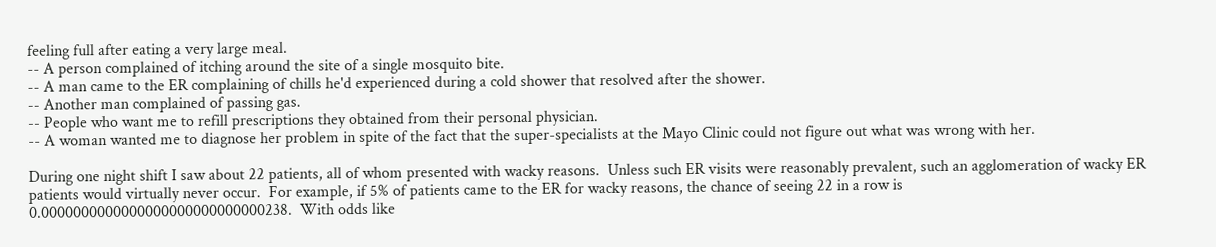feeling full after eating a very large meal.
-- A person complained of itching around the site of a single mosquito bite.
-- A man came to the ER complaining of chills he'd experienced during a cold shower that resolved after the shower.
-- Another man complained of passing gas.
-- People who want me to refill prescriptions they obtained from their personal physician.
-- A woman wanted me to diagnose her problem in spite of the fact that the super-specialists at the Mayo Clinic could not figure out what was wrong with her.

During one night shift I saw about 22 patients, all of whom presented with wacky reasons.  Unless such ER visits were reasonably prevalent, such an agglomeration of wacky ER patients would virtually never occur.  For example, if 5% of patients came to the ER for wacky reasons, the chance of seeing 22 in a row is 0.0000000000000000000000000000238.  With odds like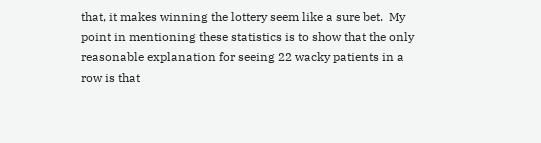that, it makes winning the lottery seem like a sure bet.  My point in mentioning these statistics is to show that the only reasonable explanation for seeing 22 wacky patients in a row is that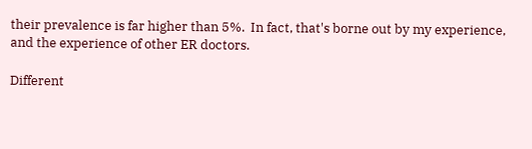their prevalence is far higher than 5%.  In fact, that's borne out by my experience, and the experience of other ER doctors.

Different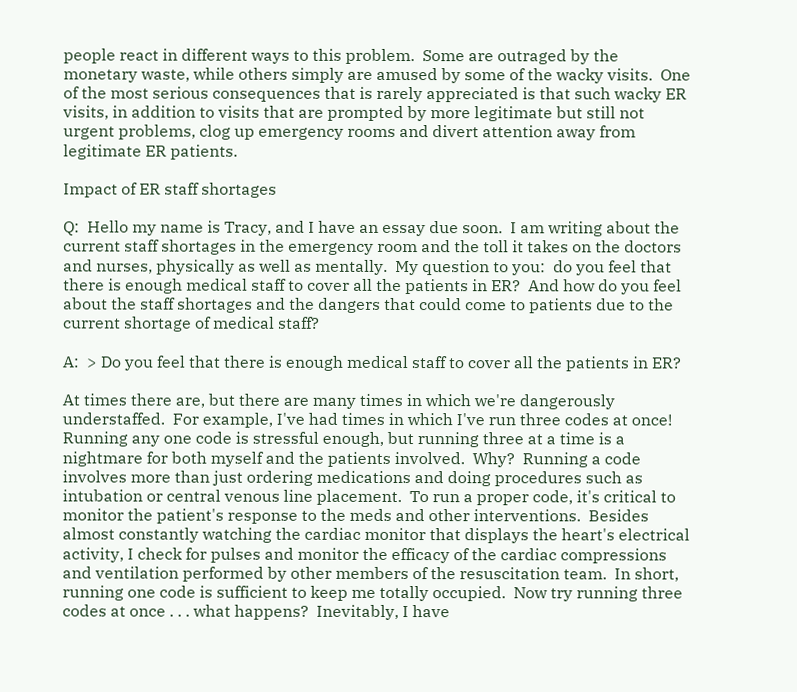people react in different ways to this problem.  Some are outraged by the monetary waste, while others simply are amused by some of the wacky visits.  One of the most serious consequences that is rarely appreciated is that such wacky ER visits, in addition to visits that are prompted by more legitimate but still not urgent problems, clog up emergency rooms and divert attention away from legitimate ER patients.

Impact of ER staff shortages

Q:  Hello my name is Tracy, and I have an essay due soon.  I am writing about the current staff shortages in the emergency room and the toll it takes on the doctors and nurses, physically as well as mentally.  My question to you:  do you feel that there is enough medical staff to cover all the patients in ER?  And how do you feel about the staff shortages and the dangers that could come to patients due to the current shortage of medical staff?

A:  > Do you feel that there is enough medical staff to cover all the patients in ER?

At times there are, but there are many times in which we're dangerously understaffed.  For example, I've had times in which I've run three codes at once!  Running any one code is stressful enough, but running three at a time is a nightmare for both myself and the patients involved.  Why?  Running a code involves more than just ordering medications and doing procedures such as intubation or central venous line placement.  To run a proper code, it's critical to monitor the patient's response to the meds and other interventions.  Besides almost constantly watching the cardiac monitor that displays the heart's electrical activity, I check for pulses and monitor the efficacy of the cardiac compressions and ventilation performed by other members of the resuscitation team.  In short, running one code is sufficient to keep me totally occupied.  Now try running three codes at once . . . what happens?  Inevitably, I have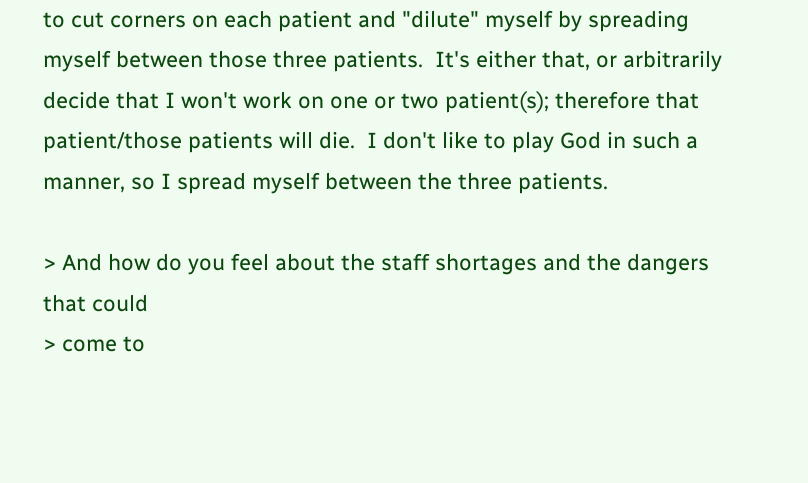to cut corners on each patient and "dilute" myself by spreading myself between those three patients.  It's either that, or arbitrarily decide that I won't work on one or two patient(s); therefore that patient/those patients will die.  I don't like to play God in such a manner, so I spread myself between the three patients.

> And how do you feel about the staff shortages and the dangers that could
> come to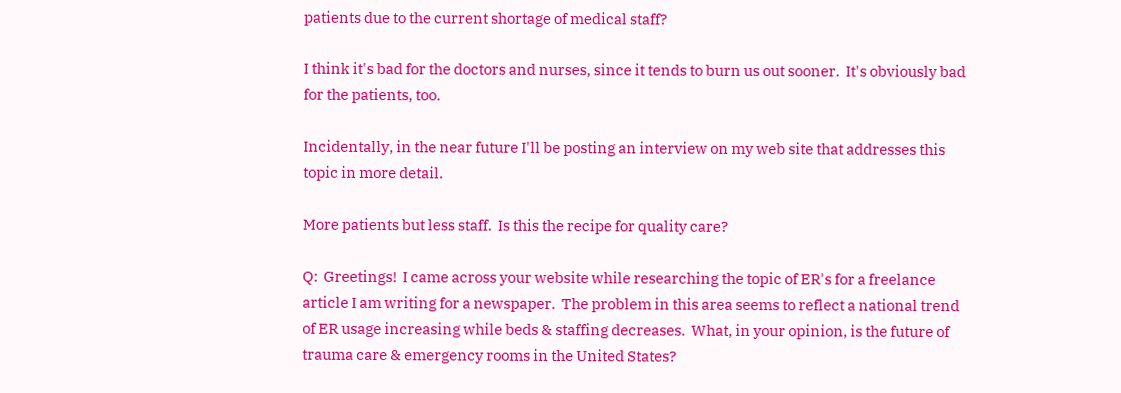patients due to the current shortage of medical staff?

I think it's bad for the doctors and nurses, since it tends to burn us out sooner.  It's obviously bad for the patients, too.

Incidentally, in the near future I'll be posting an interview on my web site that addresses this topic in more detail.

More patients but less staff.  Is this the recipe for quality care?

Q:  Greetings!  I came across your website while researching the topic of ER's for a freelance article I am writing for a newspaper.  The problem in this area seems to reflect a national trend of ER usage increasing while beds & staffing decreases.  What, in your opinion, is the future of trauma care & emergency rooms in the United States?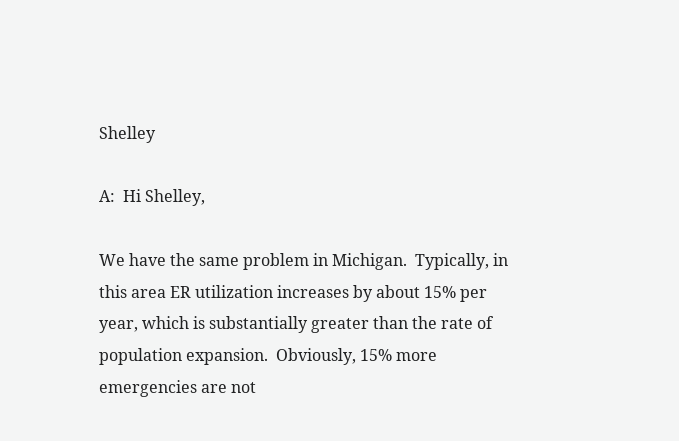Shelley

A:  Hi Shelley,

We have the same problem in Michigan.  Typically, in this area ER utilization increases by about 15% per year, which is substantially greater than the rate of population expansion.  Obviously, 15% more emergencies are not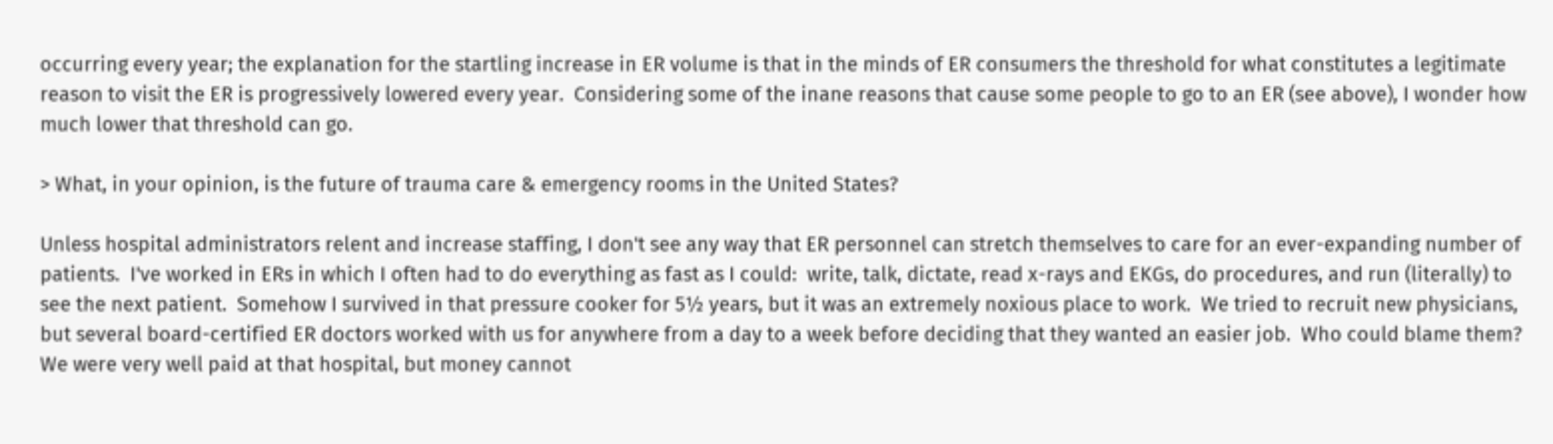occurring every year; the explanation for the startling increase in ER volume is that in the minds of ER consumers the threshold for what constitutes a legitimate reason to visit the ER is progressively lowered every year.  Considering some of the inane reasons that cause some people to go to an ER (see above), I wonder how much lower that threshold can go.

> What, in your opinion, is the future of trauma care & emergency rooms in the United States?

Unless hospital administrators relent and increase staffing, I don't see any way that ER personnel can stretch themselves to care for an ever-expanding number of patients.  I've worked in ERs in which I often had to do everything as fast as I could:  write, talk, dictate, read x-rays and EKGs, do procedures, and run (literally) to see the next patient.  Somehow I survived in that pressure cooker for 5½ years, but it was an extremely noxious place to work.  We tried to recruit new physicians, but several board-certified ER doctors worked with us for anywhere from a day to a week before deciding that they wanted an easier job.  Who could blame them?  We were very well paid at that hospital, but money cannot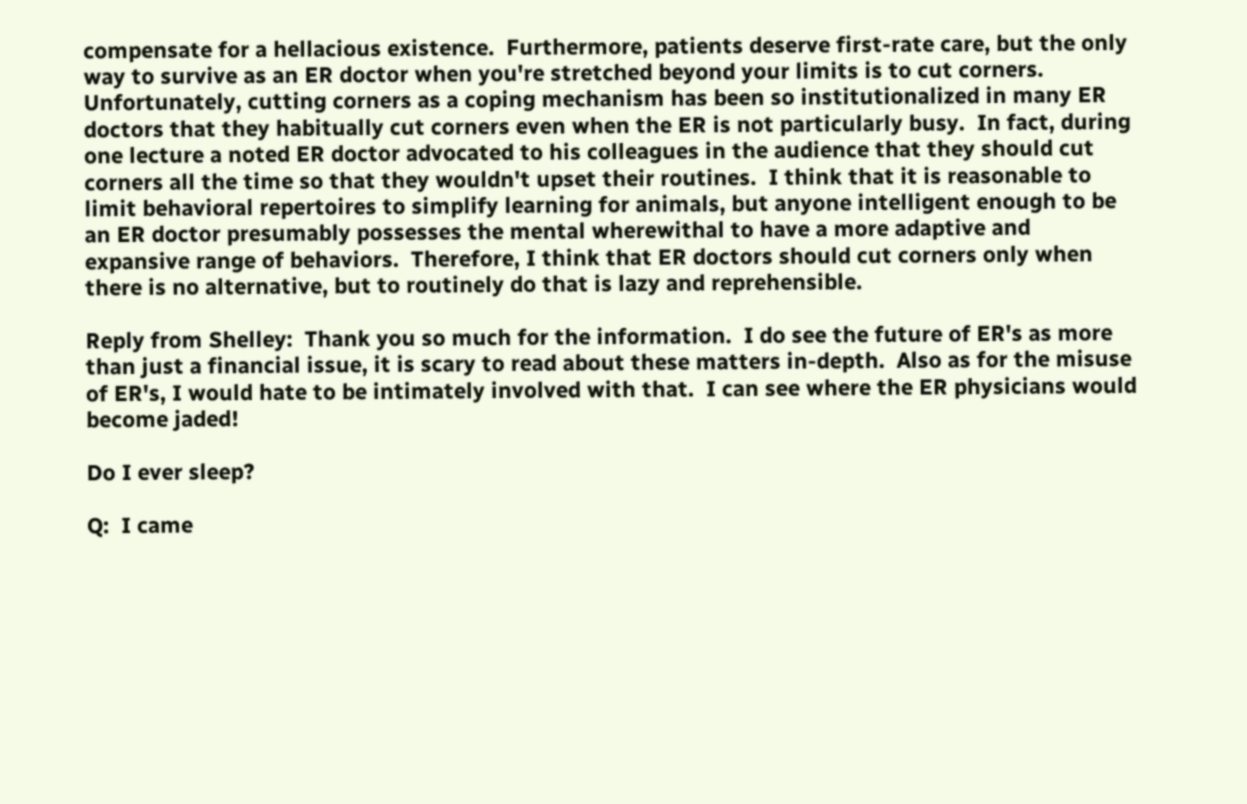compensate for a hellacious existence.  Furthermore, patients deserve first-rate care, but the only way to survive as an ER doctor when you're stretched beyond your limits is to cut corners.  Unfortunately, cutting corners as a coping mechanism has been so institutionalized in many ER doctors that they habitually cut corners even when the ER is not particularly busy.  In fact, during one lecture a noted ER doctor advocated to his colleagues in the audience that they should cut corners all the time so that they wouldn't upset their routines.  I think that it is reasonable to limit behavioral repertoires to simplify learning for animals, but anyone intelligent enough to be an ER doctor presumably possesses the mental wherewithal to have a more adaptive and expansive range of behaviors.  Therefore, I think that ER doctors should cut corners only when there is no alternative, but to routinely do that is lazy and reprehensible.

Reply from Shelley:  Thank you so much for the information.  I do see the future of ER's as more than just a financial issue, it is scary to read about these matters in-depth.  Also as for the misuse of ER's, I would hate to be intimately involved with that.  I can see where the ER physicians would become jaded!

Do I ever sleep?

Q:  I came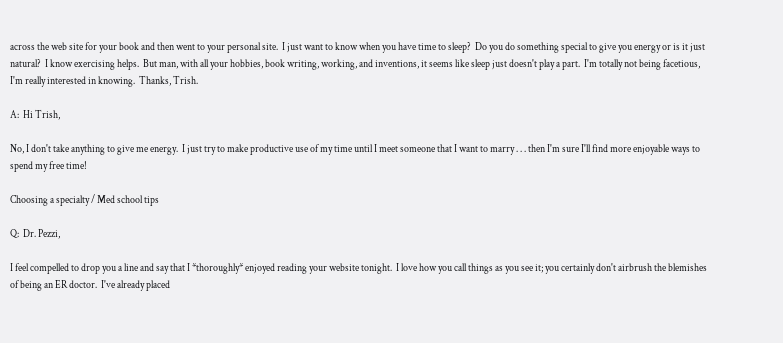across the web site for your book and then went to your personal site.  I just want to know when you have time to sleep?  Do you do something special to give you energy or is it just natural?  I know exercising helps.  But man, with all your hobbies, book writing, working, and inventions, it seems like sleep just doesn't play a part.  I'm totally not being facetious, I'm really interested in knowing.  Thanks, Trish.

A:  Hi Trish,

No, I don't take anything to give me energy.  I just try to make productive use of my time until I meet someone that I want to marry . . . then I'm sure I'll find more enjoyable ways to spend my free time!

Choosing a specialty / Med school tips

Q:  Dr. Pezzi,

I feel compelled to drop you a line and say that I *thoroughly* enjoyed reading your website tonight.  I love how you call things as you see it; you certainly don't airbrush the blemishes of being an ER doctor.  I've already placed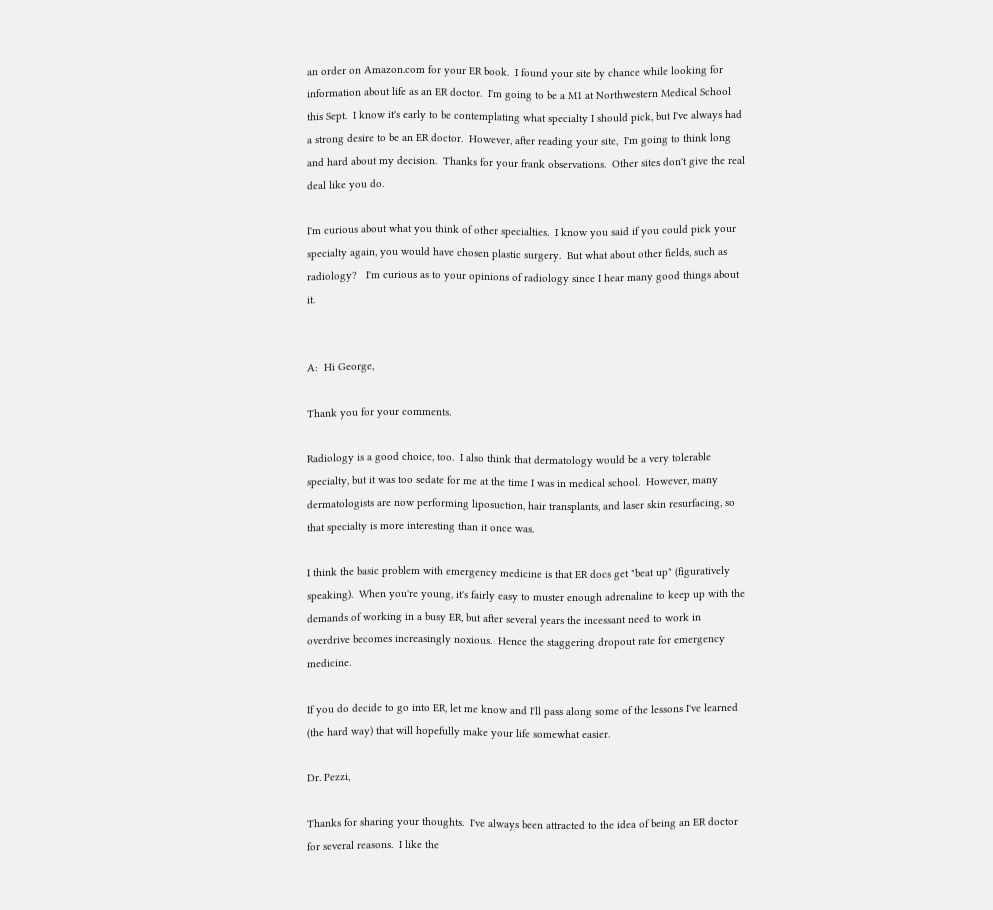an order on Amazon.com for your ER book.  I found your site by chance while looking for information about life as an ER doctor.  I'm going to be a M1 at Northwestern Medical School this Sept.  I know it's early to be contemplating what specialty I should pick, but I've always had a strong desire to be an ER doctor.  However, after reading your site,  I'm going to think long and hard about my decision.  Thanks for your frank observations.  Other sites don't give the real deal like you do.

I'm curious about what you think of other specialties.  I know you said if you could pick your specialty again, you would have chosen plastic surgery.  But what about other fields, such as radiology?   I'm curious as to your opinions of radiology since I hear many good things about it.


A:  Hi George,

Thank you for your comments.

Radiology is a good choice, too.  I also think that dermatology would be a very tolerable specialty, but it was too sedate for me at the time I was in medical school.  However, many dermatologists are now performing liposuction, hair transplants, and laser skin resurfacing, so that specialty is more interesting than it once was.

I think the basic problem with emergency medicine is that ER docs get "beat up" (figuratively speaking).  When you're young, it's fairly easy to muster enough adrenaline to keep up with the demands of working in a busy ER, but after several years the incessant need to work in overdrive becomes increasingly noxious.  Hence the staggering dropout rate for emergency medicine.

If you do decide to go into ER, let me know and I'll pass along some of the lessons I've learned (the hard way) that will hopefully make your life somewhat easier.

Dr. Pezzi,

Thanks for sharing your thoughts.  I've always been attracted to the idea of being an ER doctor for several reasons.  I like the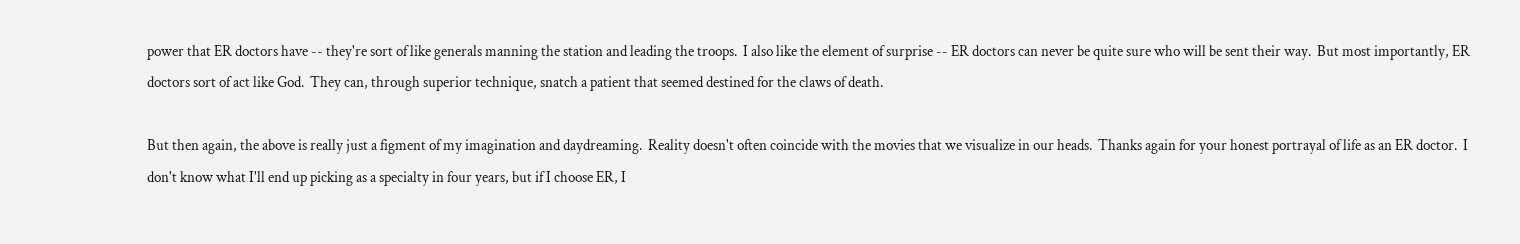power that ER doctors have -- they're sort of like generals manning the station and leading the troops.  I also like the element of surprise -- ER doctors can never be quite sure who will be sent their way.  But most importantly, ER doctors sort of act like God.  They can, through superior technique, snatch a patient that seemed destined for the claws of death.

But then again, the above is really just a figment of my imagination and daydreaming.  Reality doesn't often coincide with the movies that we visualize in our heads.  Thanks again for your honest portrayal of life as an ER doctor.  I don't know what I'll end up picking as a specialty in four years, but if I choose ER, I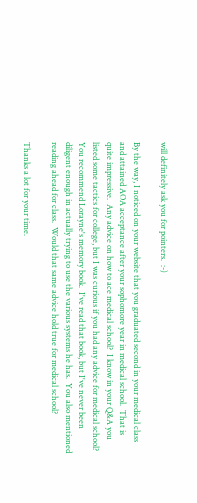will definitely ask you for pointers.  :-)

By the way, I noticed on your website that you graduated second in your medical class and attained AOA acceptance after your sophomore year in medical school.  That is quite impressive.  Any advice on how to ace medical school?  I know in your Q&A you listed some tactics for college, but I was curious if you had any advice for medical school?  You recommend Lorayne's memory book.  I've read that book, but I've never been diligent enough in actually trying to use the various systems he has.  You also mentioned reading ahead for class.  Would that same advice hold true for medical school?

Thanks a lot for your time.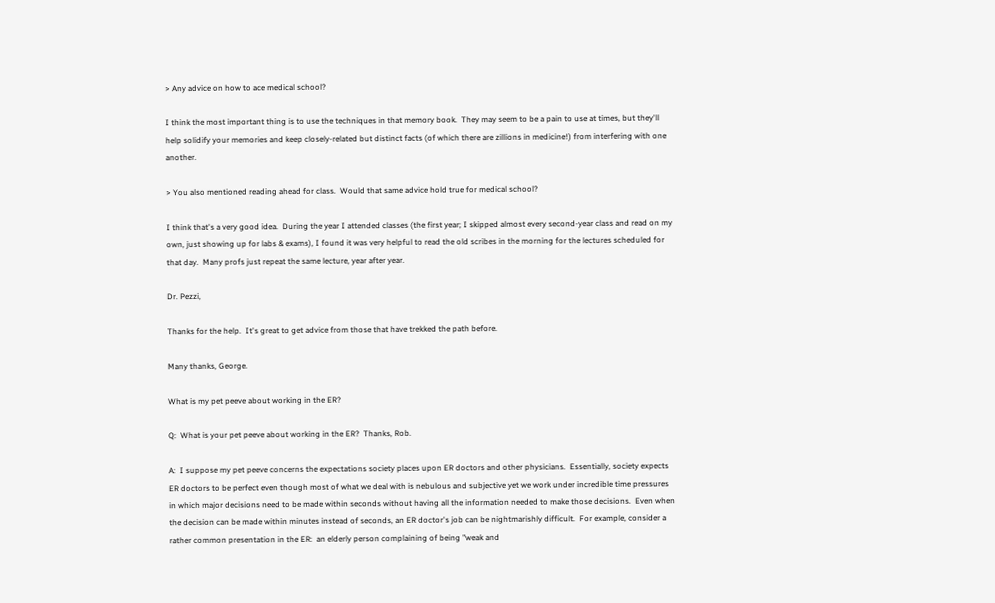> Any advice on how to ace medical school?

I think the most important thing is to use the techniques in that memory book.  They may seem to be a pain to use at times, but they'll help solidify your memories and keep closely-related but distinct facts (of which there are zillions in medicine!) from interfering with one another.

> You also mentioned reading ahead for class.  Would that same advice hold true for medical school?

I think that's a very good idea.  During the year I attended classes (the first year; I skipped almost every second-year class and read on my own, just showing up for labs & exams), I found it was very helpful to read the old scribes in the morning for the lectures scheduled for that day.  Many profs just repeat the same lecture, year after year.

Dr. Pezzi,

Thanks for the help.  It's great to get advice from those that have trekked the path before.

Many thanks, George.

What is my pet peeve about working in the ER?

Q:  What is your pet peeve about working in the ER?  Thanks, Rob.

A:  I suppose my pet peeve concerns the expectations society places upon ER doctors and other physicians.  Essentially, society expects ER doctors to be perfect even though most of what we deal with is nebulous and subjective yet we work under incredible time pressures in which major decisions need to be made within seconds without having all the information needed to make those decisions.  Even when the decision can be made within minutes instead of seconds, an ER doctor's job can be nightmarishly difficult.  For example, consider a rather common presentation in the ER:  an elderly person complaining of being "weak and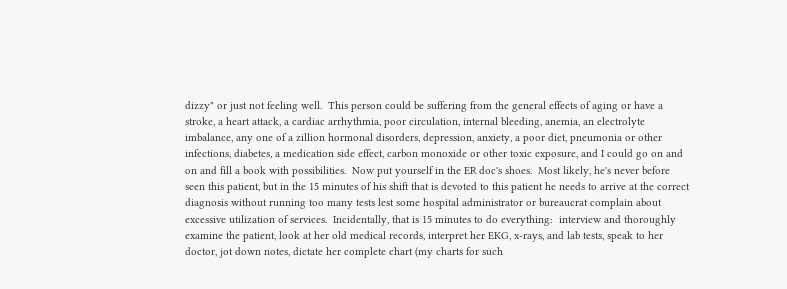dizzy" or just not feeling well.  This person could be suffering from the general effects of aging or have a stroke, a heart attack, a cardiac arrhythmia, poor circulation, internal bleeding, anemia, an electrolyte imbalance, any one of a zillion hormonal disorders, depression, anxiety, a poor diet, pneumonia or other infections, diabetes, a medication side effect, carbon monoxide or other toxic exposure, and I could go on and on and fill a book with possibilities.  Now put yourself in the ER doc's shoes.  Most likely, he's never before seen this patient, but in the 15 minutes of his shift that is devoted to this patient he needs to arrive at the correct diagnosis without running too many tests lest some hospital administrator or bureaucrat complain about excessive utilization of services.  Incidentally, that is 15 minutes to do everything:  interview and thoroughly examine the patient, look at her old medical records, interpret her EKG, x-rays, and lab tests, speak to her doctor, jot down notes, dictate her complete chart (my charts for such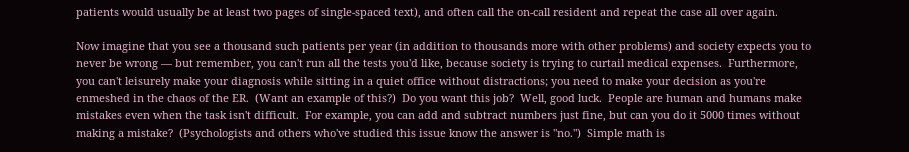patients would usually be at least two pages of single-spaced text), and often call the on-call resident and repeat the case all over again.

Now imagine that you see a thousand such patients per year (in addition to thousands more with other problems) and society expects you to never be wrong — but remember, you can't run all the tests you'd like, because society is trying to curtail medical expenses.  Furthermore, you can't leisurely make your diagnosis while sitting in a quiet office without distractions; you need to make your decision as you're enmeshed in the chaos of the ER.  (Want an example of this?)  Do you want this job?  Well, good luck.  People are human and humans make mistakes even when the task isn't difficult.  For example, you can add and subtract numbers just fine, but can you do it 5000 times without making a mistake?  (Psychologists and others who've studied this issue know the answer is "no.")  Simple math is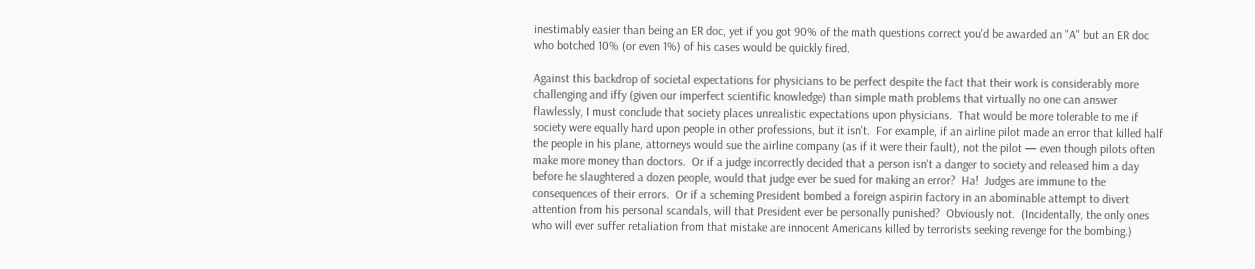inestimably easier than being an ER doc, yet if you got 90% of the math questions correct you'd be awarded an "A" but an ER doc who botched 10% (or even 1%) of his cases would be quickly fired.

Against this backdrop of societal expectations for physicians to be perfect despite the fact that their work is considerably more challenging and iffy (given our imperfect scientific knowledge) than simple math problems that virtually no one can answer flawlessly, I must conclude that society places unrealistic expectations upon physicians.  That would be more tolerable to me if society were equally hard upon people in other professions, but it isn't.  For example, if an airline pilot made an error that killed half the people in his plane, attorneys would sue the airline company (as if it were their fault), not the pilot — even though pilots often make more money than doctors.  Or if a judge incorrectly decided that a person isn't a danger to society and released him a day before he slaughtered a dozen people, would that judge ever be sued for making an error?  Ha!  Judges are immune to the consequences of their errors.  Or if a scheming President bombed a foreign aspirin factory in an abominable attempt to divert attention from his personal scandals, will that President ever be personally punished?  Obviously not.  (Incidentally, the only ones who will ever suffer retaliation from that mistake are innocent Americans killed by terrorists seeking revenge for the bombing.)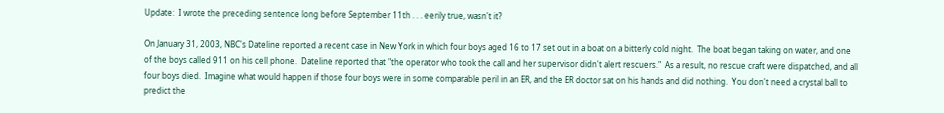Update:  I wrote the preceding sentence long before September 11th . . . eerily true, wasn't it?

On January 31, 2003, NBC's Dateline reported a recent case in New York in which four boys aged 16 to 17 set out in a boat on a bitterly cold night.  The boat began taking on water, and one of the boys called 911 on his cell phone.  Dateline reported that "the operator who took the call and her supervisor didn't alert rescuers."  As a result, no rescue craft were dispatched, and all four boys died.  Imagine what would happen if those four boys were in some comparable peril in an ER, and the ER doctor sat on his hands and did nothing.  You don't need a crystal ball to predict the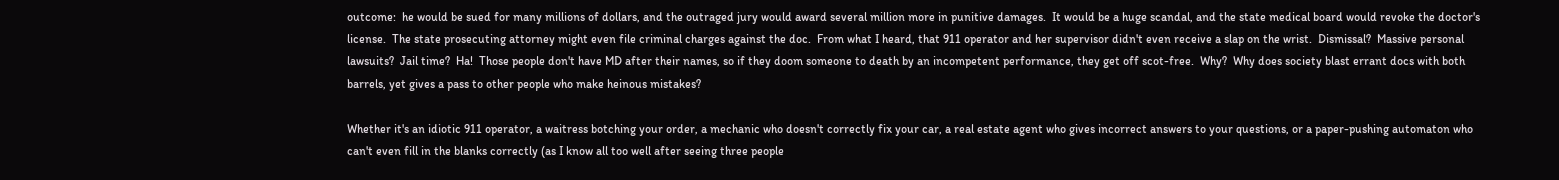outcome:  he would be sued for many millions of dollars, and the outraged jury would award several million more in punitive damages.  It would be a huge scandal, and the state medical board would revoke the doctor's license.  The state prosecuting attorney might even file criminal charges against the doc.  From what I heard, that 911 operator and her supervisor didn't even receive a slap on the wrist.  Dismissal?  Massive personal lawsuits?  Jail time?  Ha!  Those people don't have MD after their names, so if they doom someone to death by an incompetent performance, they get off scot-free.  Why?  Why does society blast errant docs with both barrels, yet gives a pass to other people who make heinous mistakes?

Whether it's an idiotic 911 operator, a waitress botching your order, a mechanic who doesn't correctly fix your car, a real estate agent who gives incorrect answers to your questions, or a paper-pushing automaton who can't even fill in the blanks correctly (as I know all too well after seeing three people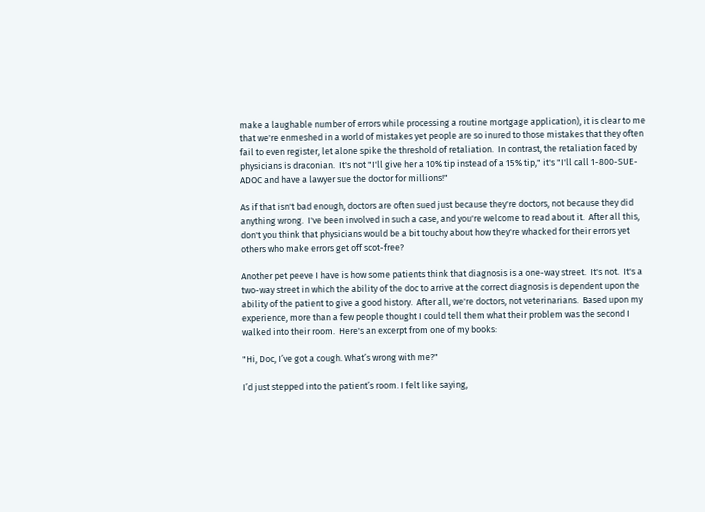make a laughable number of errors while processing a routine mortgage application), it is clear to me that we're enmeshed in a world of mistakes yet people are so inured to those mistakes that they often fail to even register, let alone spike the threshold of retaliation.  In contrast, the retaliation faced by physicians is draconian.  It's not "I'll give her a 10% tip instead of a 15% tip," it's "I'll call 1-800-SUE-ADOC and have a lawyer sue the doctor for millions!"

As if that isn't bad enough, doctors are often sued just because they're doctors, not because they did anything wrong.  I've been involved in such a case, and you're welcome to read about it.  After all this, don't you think that physicians would be a bit touchy about how they're whacked for their errors yet others who make errors get off scot-free?

Another pet peeve I have is how some patients think that diagnosis is a one-way street.  It's not.  It's a two-way street in which the ability of the doc to arrive at the correct diagnosis is dependent upon the ability of the patient to give a good history.  After all, we're doctors, not veterinarians.  Based upon my experience, more than a few people thought I could tell them what their problem was the second I walked into their room.  Here's an excerpt from one of my books:

"Hi, Doc, I’ve got a cough. What’s wrong with me?"

I’d just stepped into the patient’s room. I felt like saying,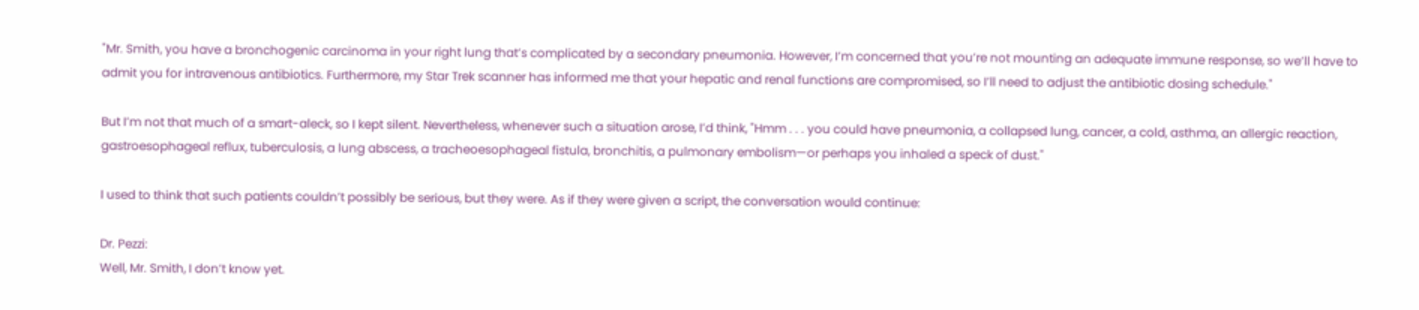"Mr. Smith, you have a bronchogenic carcinoma in your right lung that’s complicated by a secondary pneumonia. However, I’m concerned that you’re not mounting an adequate immune response, so we’ll have to admit you for intravenous antibiotics. Furthermore, my Star Trek scanner has informed me that your hepatic and renal functions are compromised, so I’ll need to adjust the antibiotic dosing schedule."

But I’m not that much of a smart-aleck, so I kept silent. Nevertheless, whenever such a situation arose, I’d think, "Hmm . . . you could have pneumonia, a collapsed lung, cancer, a cold, asthma, an allergic reaction, gastroesophageal reflux, tuberculosis, a lung abscess, a tracheoesophageal fistula, bronchitis, a pulmonary embolism—or perhaps you inhaled a speck of dust."

I used to think that such patients couldn’t possibly be serious, but they were. As if they were given a script, the conversation would continue:

Dr. Pezzi:
Well, Mr. Smith, I don’t know yet.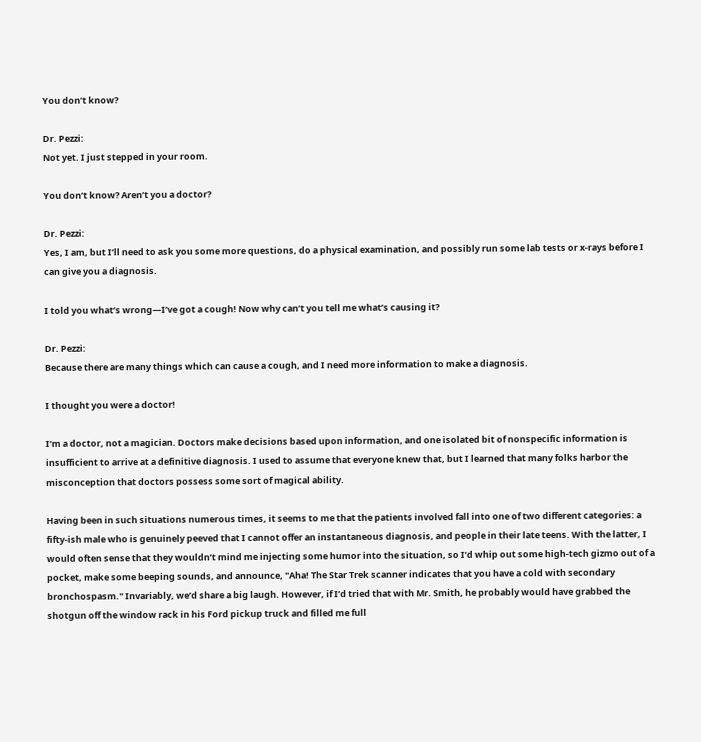You don’t know?

Dr. Pezzi:
Not yet. I just stepped in your room.

You don’t know? Aren’t you a doctor?

Dr. Pezzi:
Yes, I am, but I’ll need to ask you some more questions, do a physical examination, and possibly run some lab tests or x-rays before I can give you a diagnosis.

I told you what’s wrong—I’ve got a cough! Now why can’t you tell me what’s causing it?

Dr. Pezzi:
Because there are many things which can cause a cough, and I need more information to make a diagnosis.

I thought you were a doctor!

I’m a doctor, not a magician. Doctors make decisions based upon information, and one isolated bit of nonspecific information is insufficient to arrive at a definitive diagnosis. I used to assume that everyone knew that, but I learned that many folks harbor the misconception that doctors possess some sort of magical ability.

Having been in such situations numerous times, it seems to me that the patients involved fall into one of two different categories: a fifty-ish male who is genuinely peeved that I cannot offer an instantaneous diagnosis, and people in their late teens. With the latter, I would often sense that they wouldn’t mind me injecting some humor into the situation, so I’d whip out some high-tech gizmo out of a pocket, make some beeping sounds, and announce, "Aha! The Star Trek scanner indicates that you have a cold with secondary bronchospasm." Invariably, we’d share a big laugh. However, if I’d tried that with Mr. Smith, he probably would have grabbed the shotgun off the window rack in his Ford pickup truck and filled me full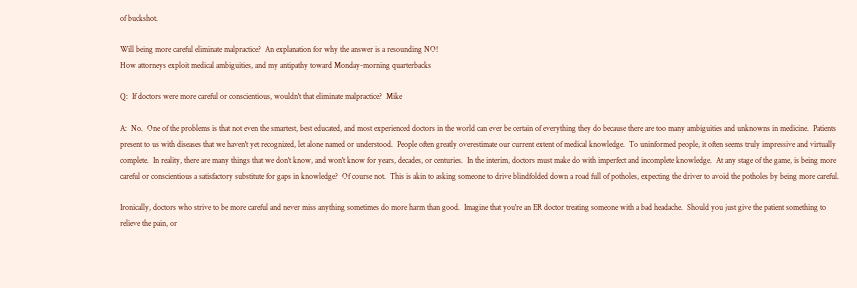of buckshot.

Will being more careful eliminate malpractice?  An explanation for why the answer is a resounding NO!
How attorneys exploit medical ambiguities, and my antipathy toward Monday-morning quarterbacks

Q:  If doctors were more careful or conscientious, wouldn't that eliminate malpractice?  Mike

A:  No.  One of the problems is that not even the smartest, best educated, and most experienced doctors in the world can ever be certain of everything they do because there are too many ambiguities and unknowns in medicine.  Patients present to us with diseases that we haven't yet recognized, let alone named or understood.  People often greatly overestimate our current extent of medical knowledge.  To uninformed people, it often seems truly impressive and virtually complete.  In reality, there are many things that we don't know, and won't know for years, decades, or centuries.  In the interim, doctors must make do with imperfect and incomplete knowledge.  At any stage of the game, is being more careful or conscientious a satisfactory substitute for gaps in knowledge?  Of course not.  This is akin to asking someone to drive blindfolded down a road full of potholes, expecting the driver to avoid the potholes by being more careful.

Ironically, doctors who strive to be more careful and never miss anything sometimes do more harm than good.  Imagine that you're an ER doctor treating someone with a bad headache.  Should you just give the patient something to relieve the pain, or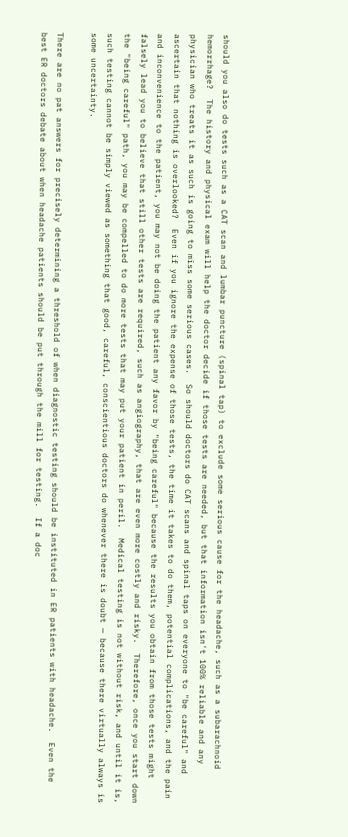should you also do tests such as a CAT scan and lumbar puncture (spinal tap) to exclude some serious cause for the headache, such as a subarachnoid hemorrhage?  The history and physical exam will help the doctor decide if those tests are needed, but that information isn't 100% reliable and any physician who treats it as such is going to miss some serious cases.  So should doctors do CAT scans and spinal taps on everyone to "be careful" and ascertain that nothing is overlooked?  Even if you ignore the expense of those tests, the time it takes to do them, potential complications, and the pain and inconvenience to the patient, you may not be doing the patient any favor by "being careful" because the results you obtain from those tests might falsely lead you to believe that still other tests are required, such as angiography, that are even more costly and risky.  Therefore, once you start down the "being careful" path, you may be compelled to do more tests that may put your patient in peril.  Medical testing is not without risk, and until it is, such testing cannot be simply viewed as something that good, careful, conscientious doctors do whenever there is doubt — because there virtually always is some uncertainty.

There are no pat answers for precisely determining a threshold of when diagnostic testing should be instituted in ER patients with headache.  Even the best ER doctors debate about when headache patients should be put through the mill for testing.  If a doc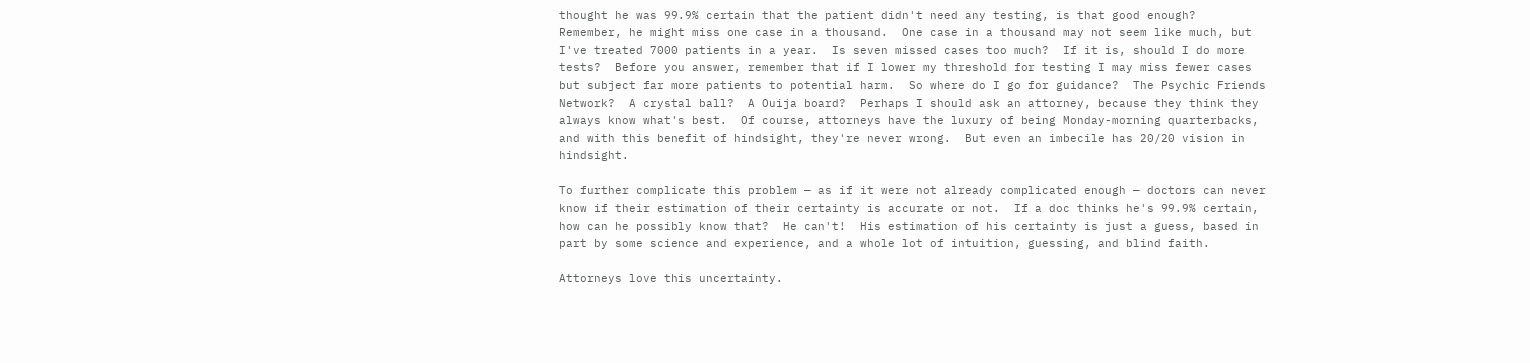thought he was 99.9% certain that the patient didn't need any testing, is that good enough?  Remember, he might miss one case in a thousand.  One case in a thousand may not seem like much, but I've treated 7000 patients in a year.  Is seven missed cases too much?  If it is, should I do more tests?  Before you answer, remember that if I lower my threshold for testing I may miss fewer cases but subject far more patients to potential harm.  So where do I go for guidance?  The Psychic Friends Network?  A crystal ball?  A Ouija board?  Perhaps I should ask an attorney, because they think they always know what's best.  Of course, attorneys have the luxury of being Monday-morning quarterbacks, and with this benefit of hindsight, they're never wrong.  But even an imbecile has 20/20 vision in hindsight.

To further complicate this problem — as if it were not already complicated enough — doctors can never know if their estimation of their certainty is accurate or not.  If a doc thinks he's 99.9% certain, how can he possibly know that?  He can't!  His estimation of his certainty is just a guess, based in part by some science and experience, and a whole lot of intuition, guessing, and blind faith.

Attorneys love this uncertainty.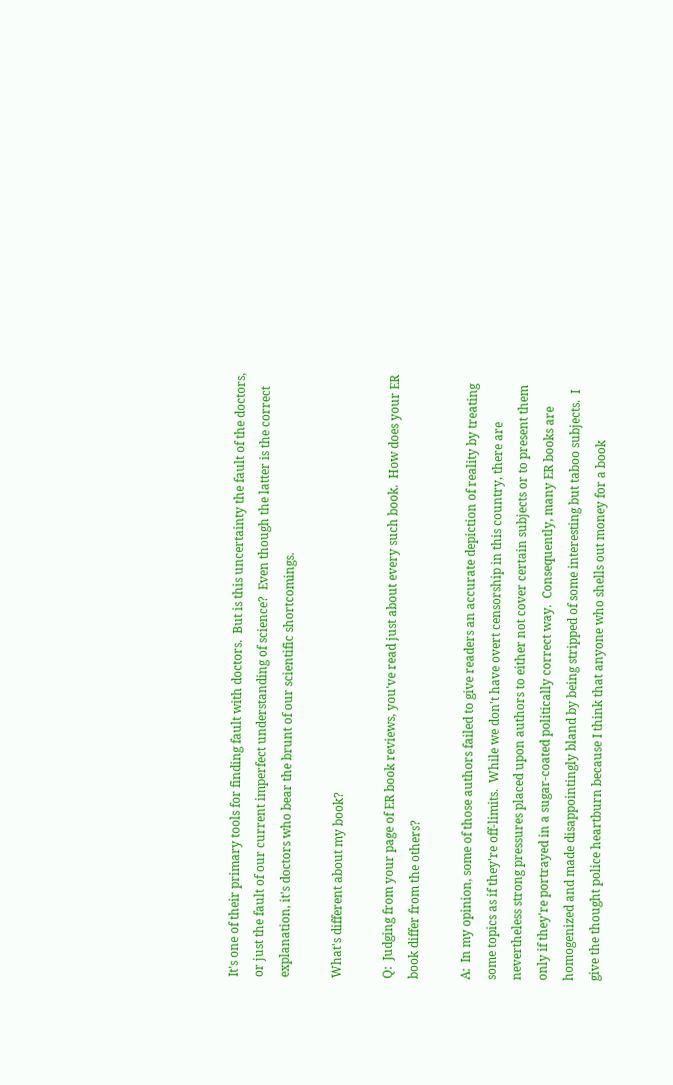It's one of their primary tools for finding fault with doctors.  But is this uncertainty the fault of the doctors, or just the fault of our current imperfect understanding of science?  Even though the latter is the correct explanation, it's doctors who bear the brunt of our scientific shortcomings.

What's different about my book?

Q:  Judging from your page of ER book reviews, you've read just about every such book.  How does your ER book differ from the others?

A:  In my opinion, some of those authors failed to give readers an accurate depiction of reality by treating some topics as if they're off-limits.  While we don't have overt censorship in this country, there are nevertheless strong pressures placed upon authors to either not cover certain subjects or to present them only if they're portrayed in a sugar-coated politically correct way.  Consequently, many ER books are homogenized and made disappointingly bland by being stripped of some interesting but taboo subjects.  I give the thought police heartburn because I think that anyone who shells out money for a book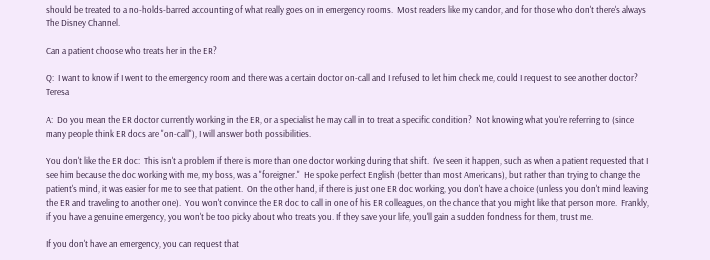should be treated to a no-holds-barred accounting of what really goes on in emergency rooms.  Most readers like my candor, and for those who don't there's always The Disney Channel.

Can a patient choose who treats her in the ER?

Q:  I want to know if I went to the emergency room and there was a certain doctor on-call and I refused to let him check me, could I request to see another doctor?  Teresa

A:  Do you mean the ER doctor currently working in the ER, or a specialist he may call in to treat a specific condition?  Not knowing what you're referring to (since many people think ER docs are "on-call"), I will answer both possibilities.

You don't like the ER doc:  This isn't a problem if there is more than one doctor working during that shift.  I've seen it happen, such as when a patient requested that I see him because the doc working with me, my boss, was a "foreigner."  He spoke perfect English (better than most Americans), but rather than trying to change the patient's mind, it was easier for me to see that patient.  On the other hand, if there is just one ER doc working, you don't have a choice (unless you don't mind leaving the ER and traveling to another one).  You won't convince the ER doc to call in one of his ER colleagues, on the chance that you might like that person more.  Frankly, if you have a genuine emergency, you won't be too picky about who treats you. If they save your life, you'll gain a sudden fondness for them, trust me.

If you don't have an emergency, you can request that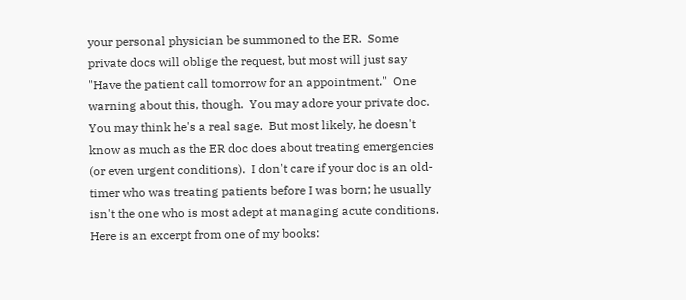your personal physician be summoned to the ER.  Some private docs will oblige the request, but most will just say "Have the patient call tomorrow for an appointment."  One warning about this, though.  You may adore your private doc.  You may think he's a real sage.  But most likely, he doesn't know as much as the ER doc does about treating emergencies (or even urgent conditions).  I don't care if your doc is an old-timer who was treating patients before I was born; he usually isn't the one who is most adept at managing acute conditions.  Here is an excerpt from one of my books: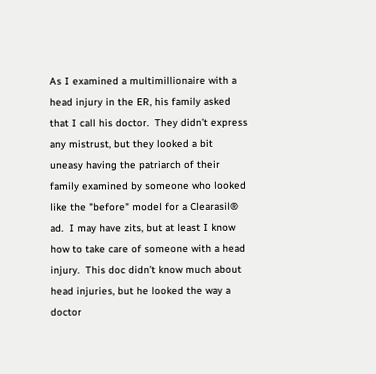As I examined a multimillionaire with a head injury in the ER, his family asked that I call his doctor.  They didn’t express any mistrust, but they looked a bit uneasy having the patriarch of their family examined by someone who looked like the "before" model for a Clearasil® ad.  I may have zits, but at least I know how to take care of someone with a head injury.  This doc didn’t know much about head injuries, but he looked the way a doctor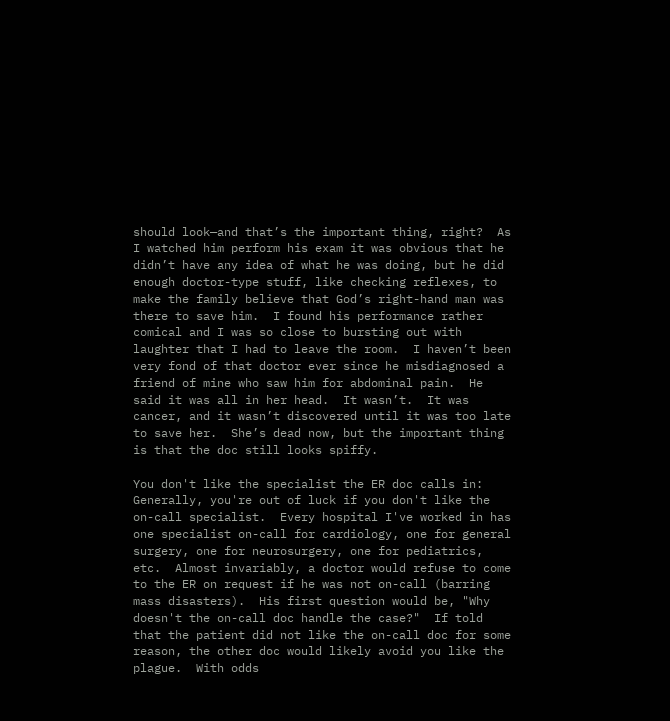should look—and that’s the important thing, right?  As I watched him perform his exam it was obvious that he didn’t have any idea of what he was doing, but he did enough doctor-type stuff, like checking reflexes, to make the family believe that God’s right-hand man was there to save him.  I found his performance rather comical and I was so close to bursting out with laughter that I had to leave the room.  I haven’t been very fond of that doctor ever since he misdiagnosed a friend of mine who saw him for abdominal pain.  He said it was all in her head.  It wasn’t.  It was cancer, and it wasn’t discovered until it was too late to save her.  She’s dead now, but the important thing is that the doc still looks spiffy.

You don't like the specialist the ER doc calls in:  Generally, you're out of luck if you don't like the on-call specialist.  Every hospital I've worked in has one specialist on-call for cardiology, one for general surgery, one for neurosurgery, one for pediatrics, etc.  Almost invariably, a doctor would refuse to come to the ER on request if he was not on-call (barring mass disasters).  His first question would be, "Why doesn't the on-call doc handle the case?"  If told that the patient did not like the on-call doc for some reason, the other doc would likely avoid you like the plague.  With odds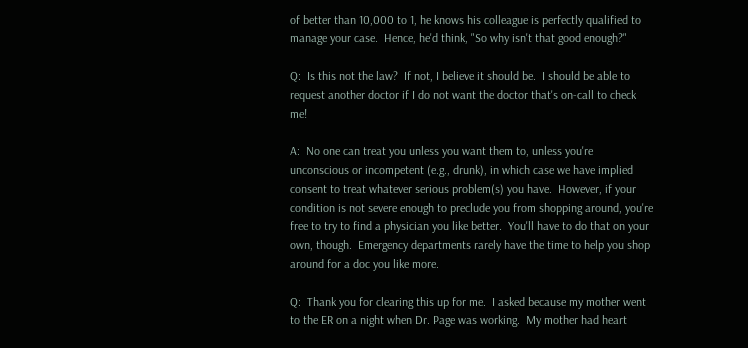of better than 10,000 to 1, he knows his colleague is perfectly qualified to manage your case.  Hence, he'd think, "So why isn't that good enough?"

Q:  Is this not the law?  If not, I believe it should be.  I should be able to request another doctor if I do not want the doctor that's on-call to check me!

A:  No one can treat you unless you want them to, unless you're unconscious or incompetent (e.g., drunk), in which case we have implied consent to treat whatever serious problem(s) you have.  However, if your condition is not severe enough to preclude you from shopping around, you're free to try to find a physician you like better.  You'll have to do that on your own, though.  Emergency departments rarely have the time to help you shop around for a doc you like more.

Q:  Thank you for clearing this up for me.  I asked because my mother went to the ER on a night when Dr. Page was working.  My mother had heart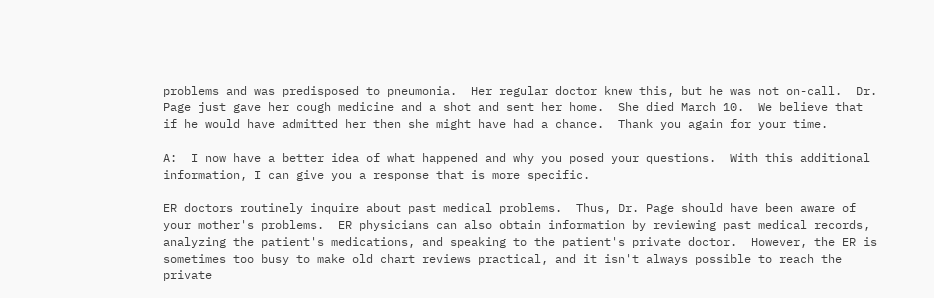problems and was predisposed to pneumonia.  Her regular doctor knew this, but he was not on-call.  Dr. Page just gave her cough medicine and a shot and sent her home.  She died March 10.  We believe that if he would have admitted her then she might have had a chance.  Thank you again for your time.

A:  I now have a better idea of what happened and why you posed your questions.  With this additional information, I can give you a response that is more specific.

ER doctors routinely inquire about past medical problems.  Thus, Dr. Page should have been aware of your mother's problems.  ER physicians can also obtain information by reviewing past medical records, analyzing the patient's medications, and speaking to the patient's private doctor.  However, the ER is sometimes too busy to make old chart reviews practical, and it isn't always possible to reach the private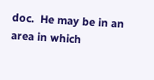doc.  He may be in an area in which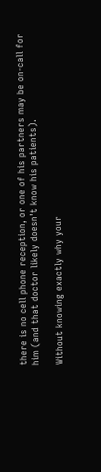there is no cell phone reception, or one of his partners may be on-call for him (and that doctor likely doesn't know his patients).

Without knowing exactly why your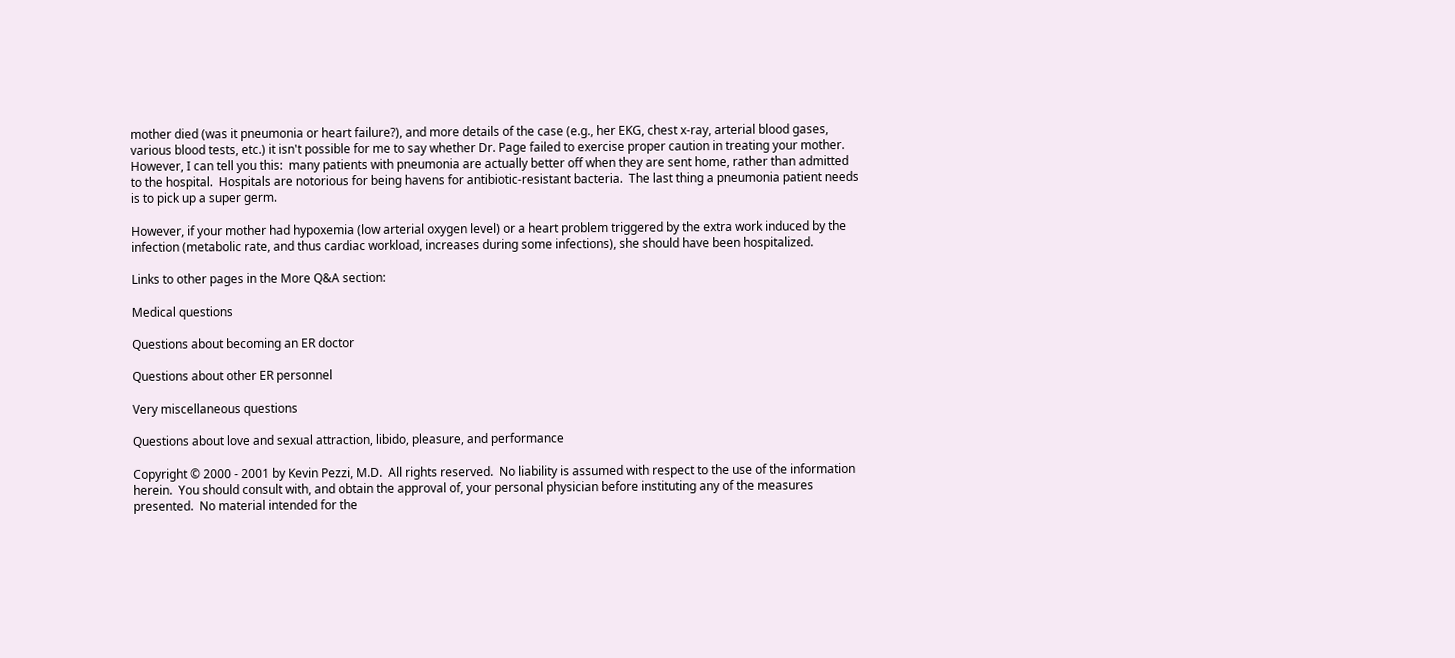mother died (was it pneumonia or heart failure?), and more details of the case (e.g., her EKG, chest x-ray, arterial blood gases, various blood tests, etc.) it isn't possible for me to say whether Dr. Page failed to exercise proper caution in treating your mother.  However, I can tell you this:  many patients with pneumonia are actually better off when they are sent home, rather than admitted to the hospital.  Hospitals are notorious for being havens for antibiotic-resistant bacteria.  The last thing a pneumonia patient needs is to pick up a super germ.

However, if your mother had hypoxemia (low arterial oxygen level) or a heart problem triggered by the extra work induced by the infection (metabolic rate, and thus cardiac workload, increases during some infections), she should have been hospitalized.

Links to other pages in the More Q&A section:

Medical questions

Questions about becoming an ER doctor

Questions about other ER personnel

Very miscellaneous questions

Questions about love and sexual attraction, libido, pleasure, and performance

Copyright © 2000 - 2001 by Kevin Pezzi, M.D.  All rights reserved.  No liability is assumed with respect to the use of the information herein.  You should consult with, and obtain the approval of, your personal physician before instituting any of the measures presented.  No material intended for the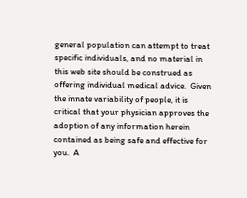general population can attempt to treat specific individuals, and no material in this web site should be construed as offering individual medical advice.  Given the innate variability of people, it is critical that your physician approves the adoption of any information herein contained as being safe and effective for you.  A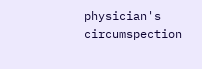physician's circumspection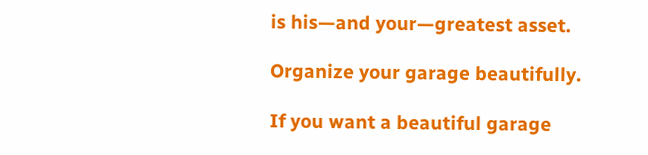is his—and your—greatest asset.

Organize your garage beautifully.

If you want a beautiful garage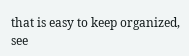that is easy to keep organized, see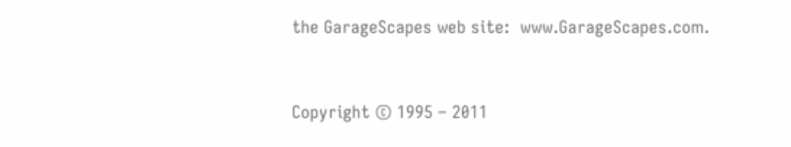the GarageScapes web site:  www.GarageScapes.com.


Copyright © 1995 – 2011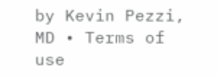by Kevin Pezzi, MD • Terms of use